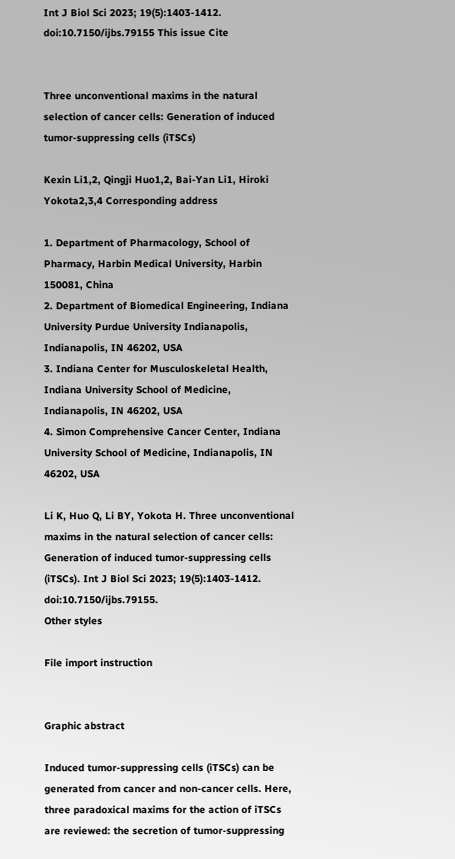Int J Biol Sci 2023; 19(5):1403-1412. doi:10.7150/ijbs.79155 This issue Cite


Three unconventional maxims in the natural selection of cancer cells: Generation of induced tumor-suppressing cells (iTSCs)

Kexin Li1,2, Qingji Huo1,2, Bai-Yan Li1, Hiroki Yokota2,3,4 Corresponding address

1. Department of Pharmacology, School of Pharmacy, Harbin Medical University, Harbin 150081, China
2. Department of Biomedical Engineering, Indiana University Purdue University Indianapolis, Indianapolis, IN 46202, USA
3. Indiana Center for Musculoskeletal Health, Indiana University School of Medicine, Indianapolis, IN 46202, USA
4. Simon Comprehensive Cancer Center, Indiana University School of Medicine, Indianapolis, IN 46202, USA

Li K, Huo Q, Li BY, Yokota H. Three unconventional maxims in the natural selection of cancer cells: Generation of induced tumor-suppressing cells (iTSCs). Int J Biol Sci 2023; 19(5):1403-1412. doi:10.7150/ijbs.79155.
Other styles

File import instruction


Graphic abstract

Induced tumor-suppressing cells (iTSCs) can be generated from cancer and non-cancer cells. Here, three paradoxical maxims for the action of iTSCs are reviewed: the secretion of tumor-suppressing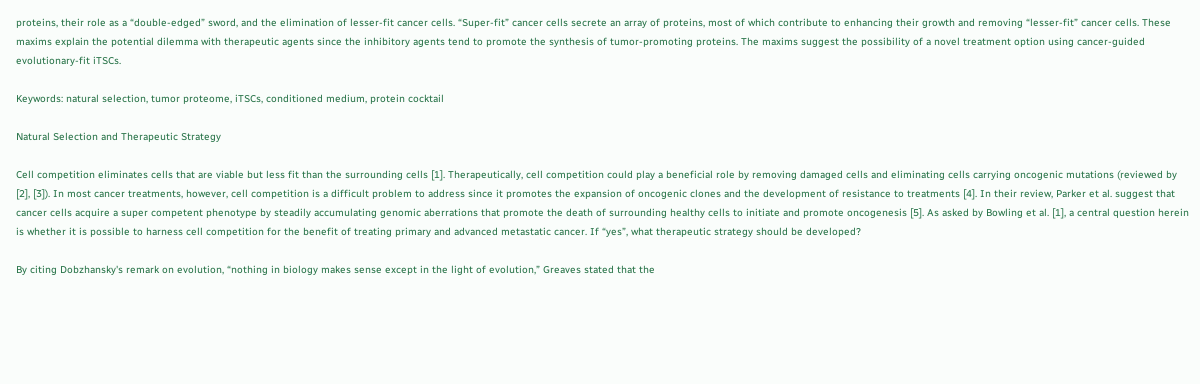proteins, their role as a “double-edged” sword, and the elimination of lesser-fit cancer cells. “Super-fit” cancer cells secrete an array of proteins, most of which contribute to enhancing their growth and removing “lesser-fit” cancer cells. These maxims explain the potential dilemma with therapeutic agents since the inhibitory agents tend to promote the synthesis of tumor-promoting proteins. The maxims suggest the possibility of a novel treatment option using cancer-guided evolutionary-fit iTSCs.

Keywords: natural selection, tumor proteome, iTSCs, conditioned medium, protein cocktail

Natural Selection and Therapeutic Strategy

Cell competition eliminates cells that are viable but less fit than the surrounding cells [1]. Therapeutically, cell competition could play a beneficial role by removing damaged cells and eliminating cells carrying oncogenic mutations (reviewed by [2], [3]). In most cancer treatments, however, cell competition is a difficult problem to address since it promotes the expansion of oncogenic clones and the development of resistance to treatments [4]. In their review, Parker et al. suggest that cancer cells acquire a super competent phenotype by steadily accumulating genomic aberrations that promote the death of surrounding healthy cells to initiate and promote oncogenesis [5]. As asked by Bowling et al. [1], a central question herein is whether it is possible to harness cell competition for the benefit of treating primary and advanced metastatic cancer. If “yes”, what therapeutic strategy should be developed?

By citing Dobzhansky's remark on evolution, “nothing in biology makes sense except in the light of evolution,” Greaves stated that the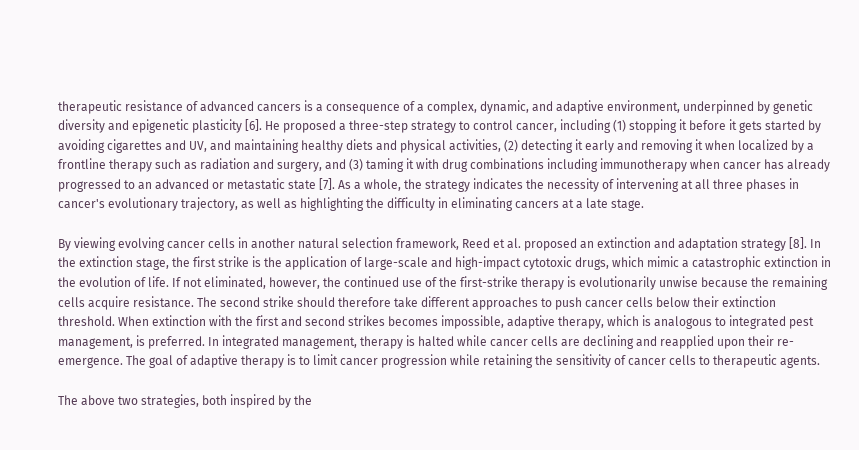therapeutic resistance of advanced cancers is a consequence of a complex, dynamic, and adaptive environment, underpinned by genetic diversity and epigenetic plasticity [6]. He proposed a three-step strategy to control cancer, including (1) stopping it before it gets started by avoiding cigarettes and UV, and maintaining healthy diets and physical activities, (2) detecting it early and removing it when localized by a frontline therapy such as radiation and surgery, and (3) taming it with drug combinations including immunotherapy when cancer has already progressed to an advanced or metastatic state [7]. As a whole, the strategy indicates the necessity of intervening at all three phases in cancer's evolutionary trajectory, as well as highlighting the difficulty in eliminating cancers at a late stage.

By viewing evolving cancer cells in another natural selection framework, Reed et al. proposed an extinction and adaptation strategy [8]. In the extinction stage, the first strike is the application of large-scale and high-impact cytotoxic drugs, which mimic a catastrophic extinction in the evolution of life. If not eliminated, however, the continued use of the first-strike therapy is evolutionarily unwise because the remaining cells acquire resistance. The second strike should therefore take different approaches to push cancer cells below their extinction threshold. When extinction with the first and second strikes becomes impossible, adaptive therapy, which is analogous to integrated pest management, is preferred. In integrated management, therapy is halted while cancer cells are declining and reapplied upon their re-emergence. The goal of adaptive therapy is to limit cancer progression while retaining the sensitivity of cancer cells to therapeutic agents.

The above two strategies, both inspired by the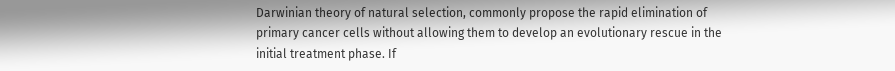Darwinian theory of natural selection, commonly propose the rapid elimination of primary cancer cells without allowing them to develop an evolutionary rescue in the initial treatment phase. If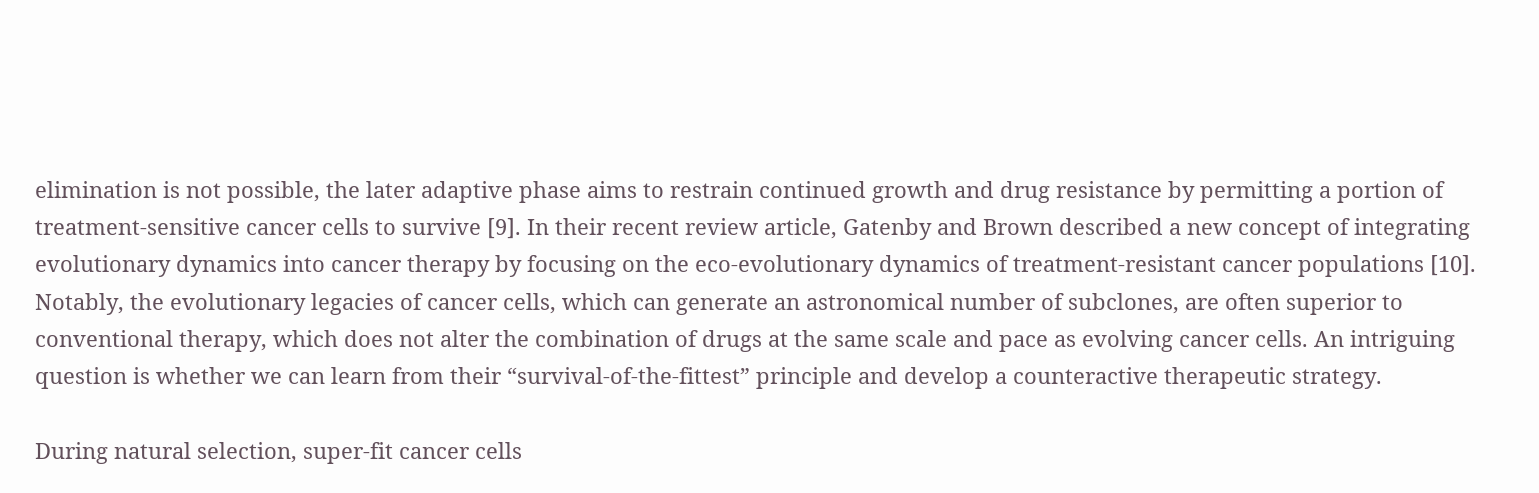elimination is not possible, the later adaptive phase aims to restrain continued growth and drug resistance by permitting a portion of treatment-sensitive cancer cells to survive [9]. In their recent review article, Gatenby and Brown described a new concept of integrating evolutionary dynamics into cancer therapy by focusing on the eco-evolutionary dynamics of treatment-resistant cancer populations [10]. Notably, the evolutionary legacies of cancer cells, which can generate an astronomical number of subclones, are often superior to conventional therapy, which does not alter the combination of drugs at the same scale and pace as evolving cancer cells. An intriguing question is whether we can learn from their “survival-of-the-fittest” principle and develop a counteractive therapeutic strategy.

During natural selection, super-fit cancer cells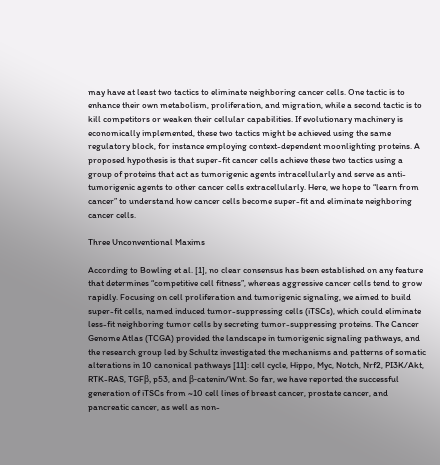may have at least two tactics to eliminate neighboring cancer cells. One tactic is to enhance their own metabolism, proliferation, and migration, while a second tactic is to kill competitors or weaken their cellular capabilities. If evolutionary machinery is economically implemented, these two tactics might be achieved using the same regulatory block, for instance employing context-dependent moonlighting proteins. A proposed hypothesis is that super-fit cancer cells achieve these two tactics using a group of proteins that act as tumorigenic agents intracellularly and serve as anti-tumorigenic agents to other cancer cells extracellularly. Here, we hope to “learn from cancer” to understand how cancer cells become super-fit and eliminate neighboring cancer cells.

Three Unconventional Maxims

According to Bowling et al. [1], no clear consensus has been established on any feature that determines “competitive cell fitness”, whereas aggressive cancer cells tend to grow rapidly. Focusing on cell proliferation and tumorigenic signaling, we aimed to build super-fit cells, named induced tumor-suppressing cells (iTSCs), which could eliminate less-fit neighboring tumor cells by secreting tumor-suppressing proteins. The Cancer Genome Atlas (TCGA) provided the landscape in tumorigenic signaling pathways, and the research group led by Schultz investigated the mechanisms and patterns of somatic alterations in 10 canonical pathways [11]: cell cycle, Hippo, Myc, Notch, Nrf2, PI3K/Akt, RTK-RAS, TGFβ, p53, and β-catenin/Wnt. So far, we have reported the successful generation of iTSCs from ~10 cell lines of breast cancer, prostate cancer, and pancreatic cancer, as well as non-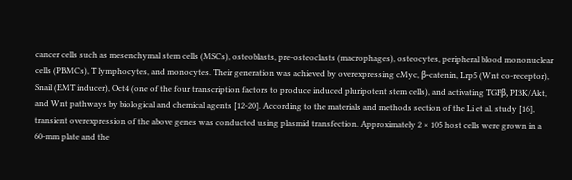cancer cells such as mesenchymal stem cells (MSCs), osteoblasts, pre-osteoclasts (macrophages), osteocytes, peripheral blood mononuclear cells (PBMCs), T lymphocytes, and monocytes. Their generation was achieved by overexpressing cMyc, β-catenin, Lrp5 (Wnt co-receptor), Snail (EMT inducer), Oct4 (one of the four transcription factors to produce induced pluripotent stem cells), and activating TGFβ, PI3K/Akt, and Wnt pathways by biological and chemical agents [12-20]. According to the materials and methods section of the Li et al. study [16], transient overexpression of the above genes was conducted using plasmid transfection. Approximately 2 × 105 host cells were grown in a 60-mm plate and the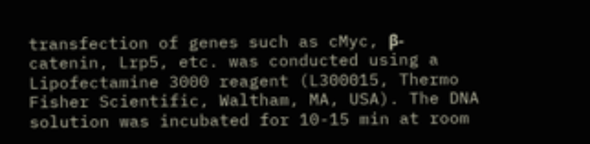transfection of genes such as cMyc, β-catenin, Lrp5, etc. was conducted using a Lipofectamine 3000 reagent (L300015, Thermo Fisher Scientific, Waltham, MA, USA). The DNA solution was incubated for 10-15 min at room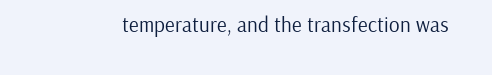temperature, and the transfection was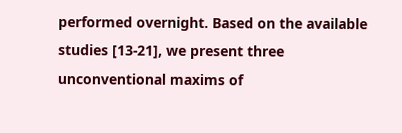performed overnight. Based on the available studies [13-21], we present three unconventional maxims of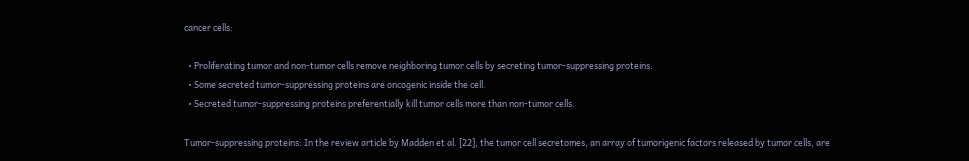cancer cells:

  • Proliferating tumor and non-tumor cells remove neighboring tumor cells by secreting tumor-suppressing proteins.
  • Some secreted tumor-suppressing proteins are oncogenic inside the cell.
  • Secreted tumor-suppressing proteins preferentially kill tumor cells more than non-tumor cells.

Tumor-suppressing proteins: In the review article by Madden et al. [22], the tumor cell secretomes, an array of tumorigenic factors released by tumor cells, are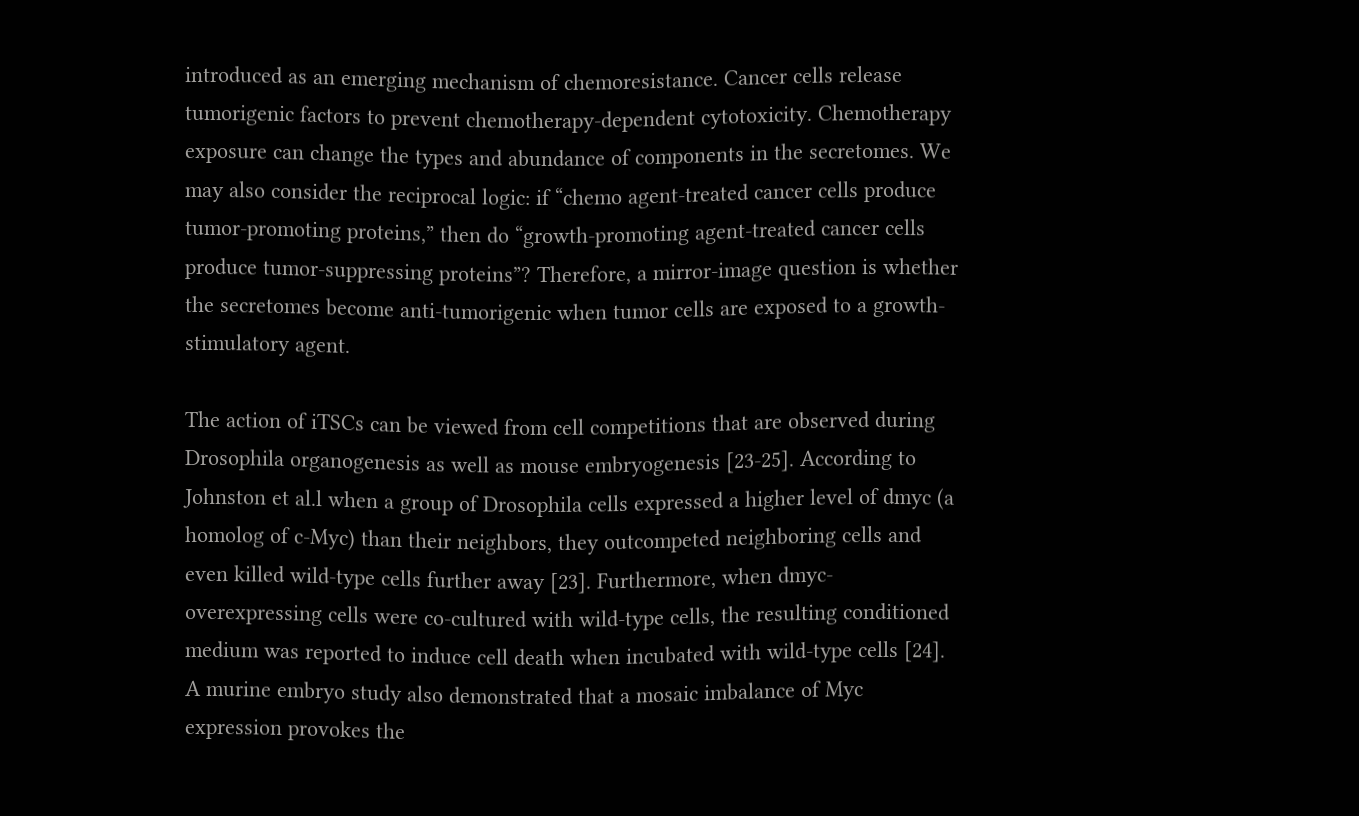introduced as an emerging mechanism of chemoresistance. Cancer cells release tumorigenic factors to prevent chemotherapy-dependent cytotoxicity. Chemotherapy exposure can change the types and abundance of components in the secretomes. We may also consider the reciprocal logic: if “chemo agent-treated cancer cells produce tumor-promoting proteins,” then do “growth-promoting agent-treated cancer cells produce tumor-suppressing proteins”? Therefore, a mirror-image question is whether the secretomes become anti-tumorigenic when tumor cells are exposed to a growth-stimulatory agent.

The action of iTSCs can be viewed from cell competitions that are observed during Drosophila organogenesis as well as mouse embryogenesis [23-25]. According to Johnston et al.l when a group of Drosophila cells expressed a higher level of dmyc (a homolog of c-Myc) than their neighbors, they outcompeted neighboring cells and even killed wild-type cells further away [23]. Furthermore, when dmyc-overexpressing cells were co-cultured with wild-type cells, the resulting conditioned medium was reported to induce cell death when incubated with wild-type cells [24]. A murine embryo study also demonstrated that a mosaic imbalance of Myc expression provokes the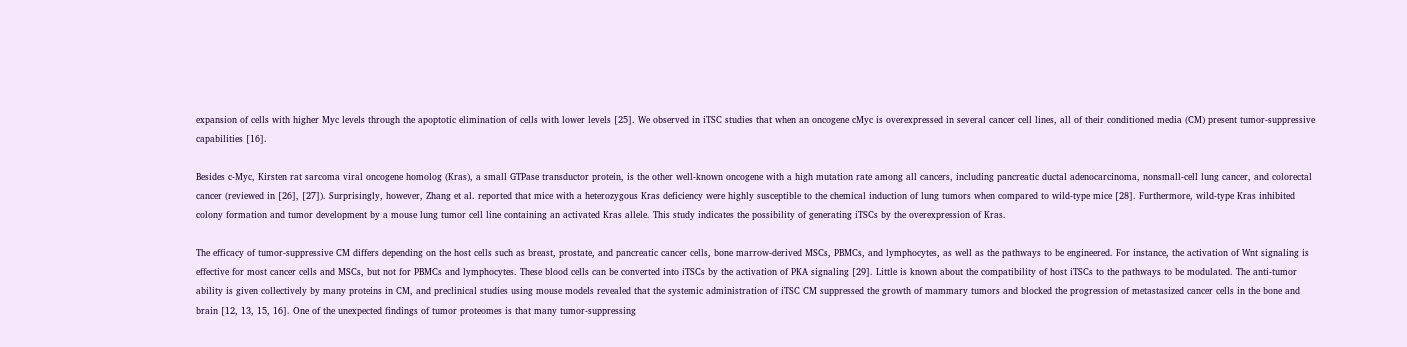expansion of cells with higher Myc levels through the apoptotic elimination of cells with lower levels [25]. We observed in iTSC studies that when an oncogene cMyc is overexpressed in several cancer cell lines, all of their conditioned media (CM) present tumor-suppressive capabilities [16].

Besides c-Myc, Kirsten rat sarcoma viral oncogene homolog (Kras), a small GTPase transductor protein, is the other well-known oncogene with a high mutation rate among all cancers, including pancreatic ductal adenocarcinoma, nonsmall-cell lung cancer, and colorectal cancer (reviewed in [26], [27]). Surprisingly, however, Zhang et al. reported that mice with a heterozygous Kras deficiency were highly susceptible to the chemical induction of lung tumors when compared to wild-type mice [28]. Furthermore, wild-type Kras inhibited colony formation and tumor development by a mouse lung tumor cell line containing an activated Kras allele. This study indicates the possibility of generating iTSCs by the overexpression of Kras.

The efficacy of tumor-suppressive CM differs depending on the host cells such as breast, prostate, and pancreatic cancer cells, bone marrow-derived MSCs, PBMCs, and lymphocytes, as well as the pathways to be engineered. For instance, the activation of Wnt signaling is effective for most cancer cells and MSCs, but not for PBMCs and lymphocytes. These blood cells can be converted into iTSCs by the activation of PKA signaling [29]. Little is known about the compatibility of host iTSCs to the pathways to be modulated. The anti-tumor ability is given collectively by many proteins in CM, and preclinical studies using mouse models revealed that the systemic administration of iTSC CM suppressed the growth of mammary tumors and blocked the progression of metastasized cancer cells in the bone and brain [12, 13, 15, 16]. One of the unexpected findings of tumor proteomes is that many tumor-suppressing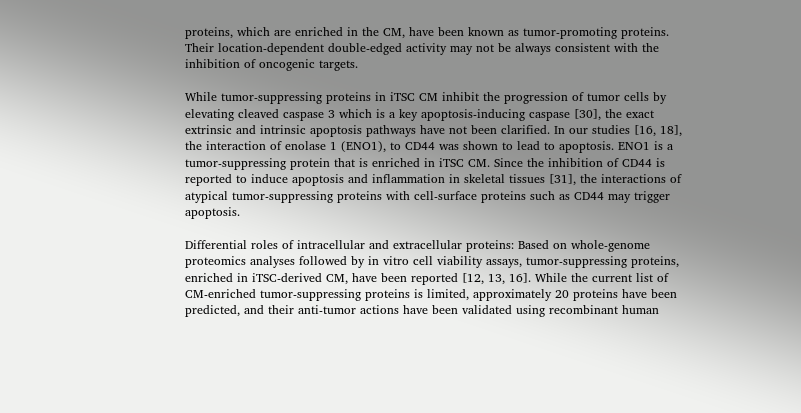proteins, which are enriched in the CM, have been known as tumor-promoting proteins. Their location-dependent double-edged activity may not be always consistent with the inhibition of oncogenic targets.

While tumor-suppressing proteins in iTSC CM inhibit the progression of tumor cells by elevating cleaved caspase 3 which is a key apoptosis-inducing caspase [30], the exact extrinsic and intrinsic apoptosis pathways have not been clarified. In our studies [16, 18], the interaction of enolase 1 (ENO1), to CD44 was shown to lead to apoptosis. ENO1 is a tumor-suppressing protein that is enriched in iTSC CM. Since the inhibition of CD44 is reported to induce apoptosis and inflammation in skeletal tissues [31], the interactions of atypical tumor-suppressing proteins with cell-surface proteins such as CD44 may trigger apoptosis.

Differential roles of intracellular and extracellular proteins: Based on whole-genome proteomics analyses followed by in vitro cell viability assays, tumor-suppressing proteins, enriched in iTSC-derived CM, have been reported [12, 13, 16]. While the current list of CM-enriched tumor-suppressing proteins is limited, approximately 20 proteins have been predicted, and their anti-tumor actions have been validated using recombinant human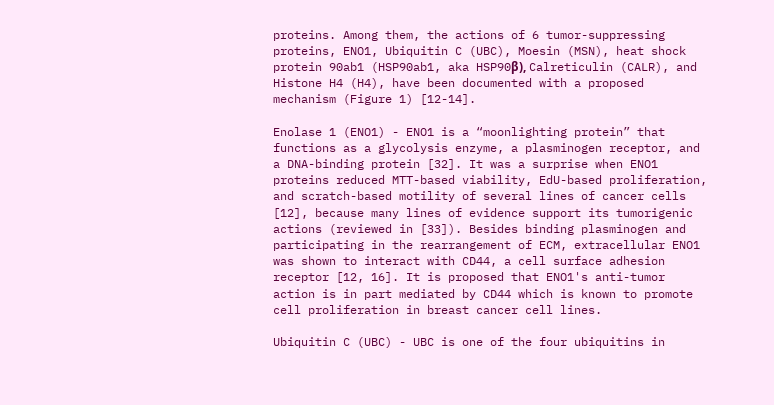proteins. Among them, the actions of 6 tumor-suppressing proteins, ENO1, Ubiquitin C (UBC), Moesin (MSN), heat shock protein 90ab1 (HSP90ab1, aka HSP90β), Calreticulin (CALR), and Histone H4 (H4), have been documented with a proposed mechanism (Figure 1) [12-14].

Enolase 1 (ENO1) - ENO1 is a “moonlighting protein” that functions as a glycolysis enzyme, a plasminogen receptor, and a DNA-binding protein [32]. It was a surprise when ENO1 proteins reduced MTT-based viability, EdU-based proliferation, and scratch-based motility of several lines of cancer cells [12], because many lines of evidence support its tumorigenic actions (reviewed in [33]). Besides binding plasminogen and participating in the rearrangement of ECM, extracellular ENO1 was shown to interact with CD44, a cell surface adhesion receptor [12, 16]. It is proposed that ENO1's anti-tumor action is in part mediated by CD44 which is known to promote cell proliferation in breast cancer cell lines.

Ubiquitin C (UBC) - UBC is one of the four ubiquitins in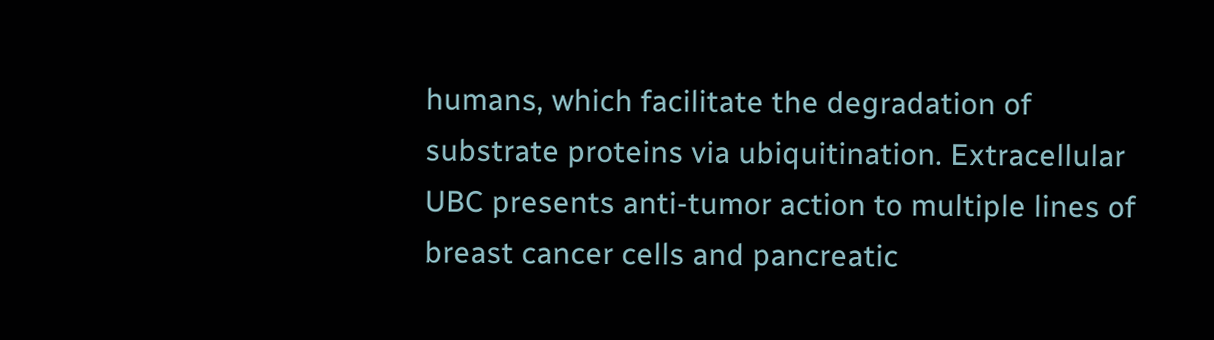humans, which facilitate the degradation of substrate proteins via ubiquitination. Extracellular UBC presents anti-tumor action to multiple lines of breast cancer cells and pancreatic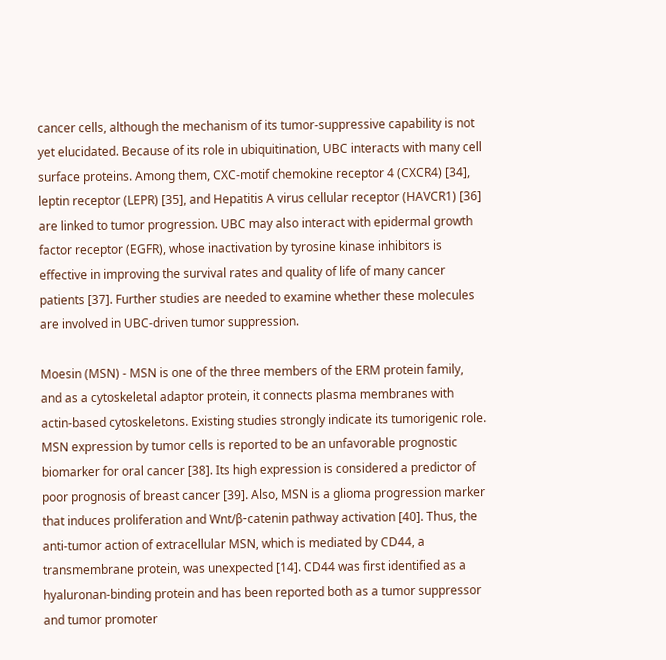cancer cells, although the mechanism of its tumor-suppressive capability is not yet elucidated. Because of its role in ubiquitination, UBC interacts with many cell surface proteins. Among them, CXC-motif chemokine receptor 4 (CXCR4) [34], leptin receptor (LEPR) [35], and Hepatitis A virus cellular receptor (HAVCR1) [36] are linked to tumor progression. UBC may also interact with epidermal growth factor receptor (EGFR), whose inactivation by tyrosine kinase inhibitors is effective in improving the survival rates and quality of life of many cancer patients [37]. Further studies are needed to examine whether these molecules are involved in UBC-driven tumor suppression.

Moesin (MSN) - MSN is one of the three members of the ERM protein family, and as a cytoskeletal adaptor protein, it connects plasma membranes with actin-based cytoskeletons. Existing studies strongly indicate its tumorigenic role. MSN expression by tumor cells is reported to be an unfavorable prognostic biomarker for oral cancer [38]. Its high expression is considered a predictor of poor prognosis of breast cancer [39]. Also, MSN is a glioma progression marker that induces proliferation and Wnt/β-catenin pathway activation [40]. Thus, the anti-tumor action of extracellular MSN, which is mediated by CD44, a transmembrane protein, was unexpected [14]. CD44 was first identified as a hyaluronan-binding protein and has been reported both as a tumor suppressor and tumor promoter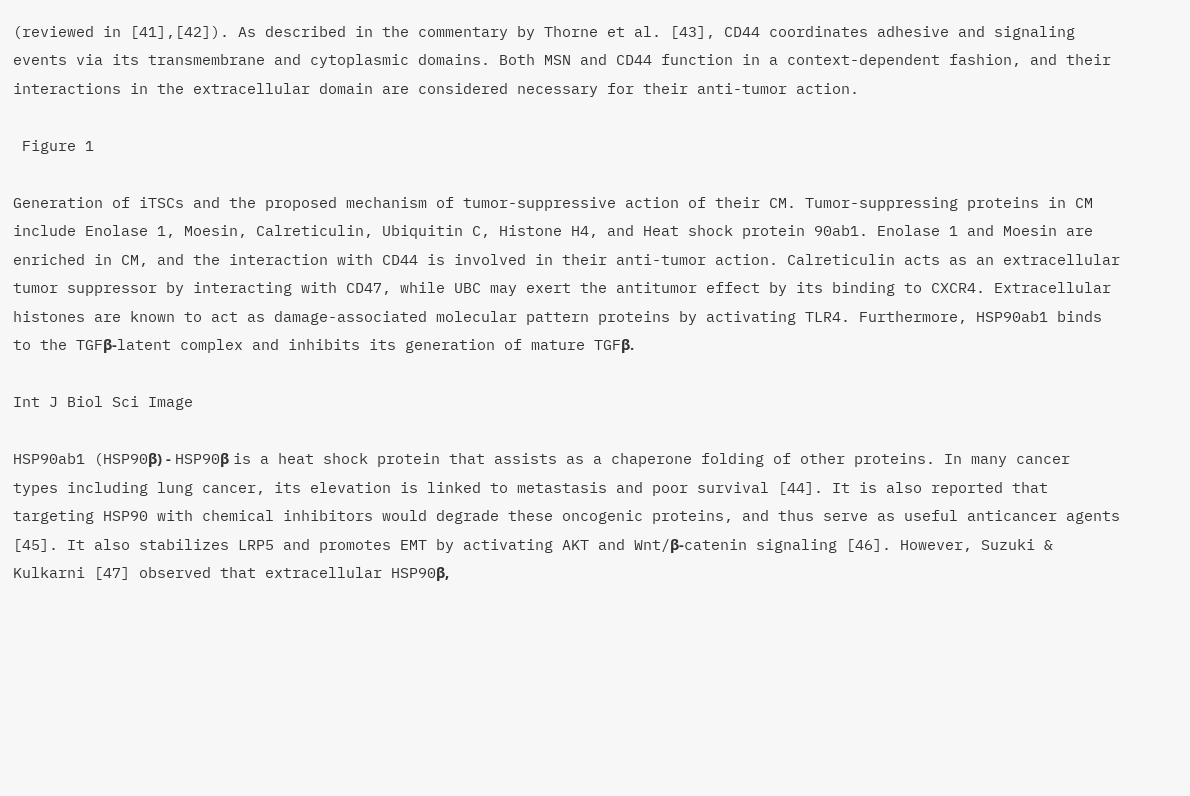(reviewed in [41],[42]). As described in the commentary by Thorne et al. [43], CD44 coordinates adhesive and signaling events via its transmembrane and cytoplasmic domains. Both MSN and CD44 function in a context-dependent fashion, and their interactions in the extracellular domain are considered necessary for their anti-tumor action.

 Figure 1

Generation of iTSCs and the proposed mechanism of tumor-suppressive action of their CM. Tumor-suppressing proteins in CM include Enolase 1, Moesin, Calreticulin, Ubiquitin C, Histone H4, and Heat shock protein 90ab1. Enolase 1 and Moesin are enriched in CM, and the interaction with CD44 is involved in their anti-tumor action. Calreticulin acts as an extracellular tumor suppressor by interacting with CD47, while UBC may exert the antitumor effect by its binding to CXCR4. Extracellular histones are known to act as damage-associated molecular pattern proteins by activating TLR4. Furthermore, HSP90ab1 binds to the TGFβ-latent complex and inhibits its generation of mature TGFβ.

Int J Biol Sci Image

HSP90ab1 (HSP90β) - HSP90β is a heat shock protein that assists as a chaperone folding of other proteins. In many cancer types including lung cancer, its elevation is linked to metastasis and poor survival [44]. It is also reported that targeting HSP90 with chemical inhibitors would degrade these oncogenic proteins, and thus serve as useful anticancer agents [45]. It also stabilizes LRP5 and promotes EMT by activating AKT and Wnt/β-catenin signaling [46]. However, Suzuki & Kulkarni [47] observed that extracellular HSP90β,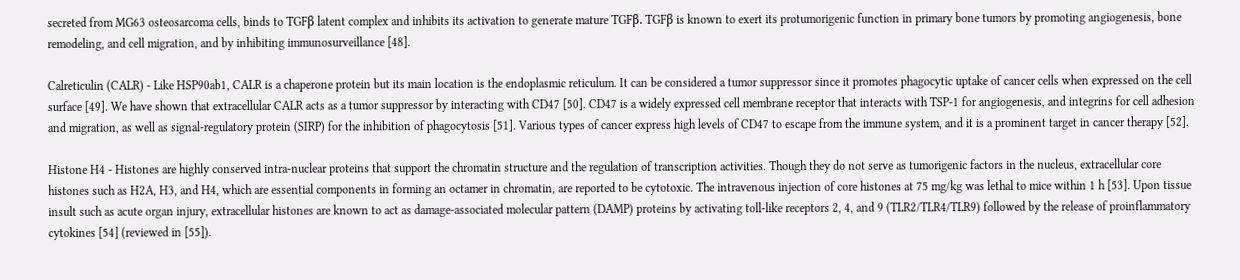secreted from MG63 osteosarcoma cells, binds to TGFβ latent complex and inhibits its activation to generate mature TGFβ. TGFβ is known to exert its protumorigenic function in primary bone tumors by promoting angiogenesis, bone remodeling, and cell migration, and by inhibiting immunosurveillance [48].

Calreticulin (CALR) - Like HSP90ab1, CALR is a chaperone protein but its main location is the endoplasmic reticulum. It can be considered a tumor suppressor since it promotes phagocytic uptake of cancer cells when expressed on the cell surface [49]. We have shown that extracellular CALR acts as a tumor suppressor by interacting with CD47 [50]. CD47 is a widely expressed cell membrane receptor that interacts with TSP-1 for angiogenesis, and integrins for cell adhesion and migration, as well as signal-regulatory protein (SIRP) for the inhibition of phagocytosis [51]. Various types of cancer express high levels of CD47 to escape from the immune system, and it is a prominent target in cancer therapy [52].

Histone H4 - Histones are highly conserved intra-nuclear proteins that support the chromatin structure and the regulation of transcription activities. Though they do not serve as tumorigenic factors in the nucleus, extracellular core histones such as H2A, H3, and H4, which are essential components in forming an octamer in chromatin, are reported to be cytotoxic. The intravenous injection of core histones at 75 mg/kg was lethal to mice within 1 h [53]. Upon tissue insult such as acute organ injury, extracellular histones are known to act as damage-associated molecular pattern (DAMP) proteins by activating toll-like receptors 2, 4, and 9 (TLR2/TLR4/TLR9) followed by the release of proinflammatory cytokines [54] (reviewed in [55]).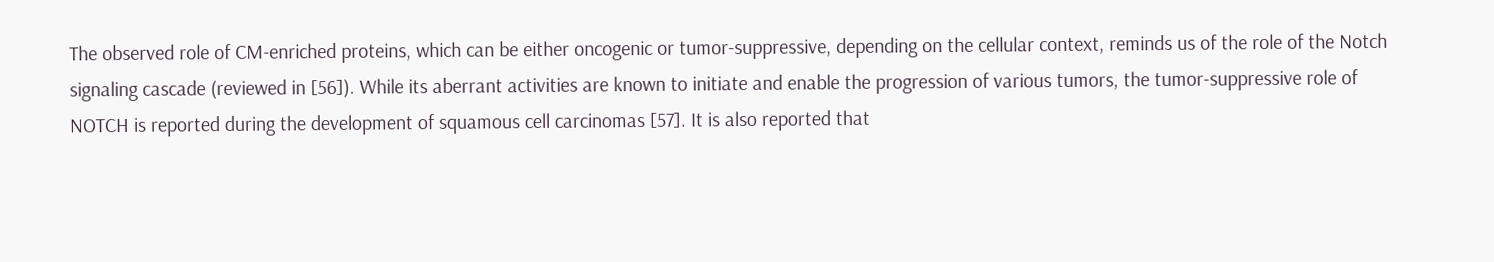The observed role of CM-enriched proteins, which can be either oncogenic or tumor-suppressive, depending on the cellular context, reminds us of the role of the Notch signaling cascade (reviewed in [56]). While its aberrant activities are known to initiate and enable the progression of various tumors, the tumor-suppressive role of NOTCH is reported during the development of squamous cell carcinomas [57]. It is also reported that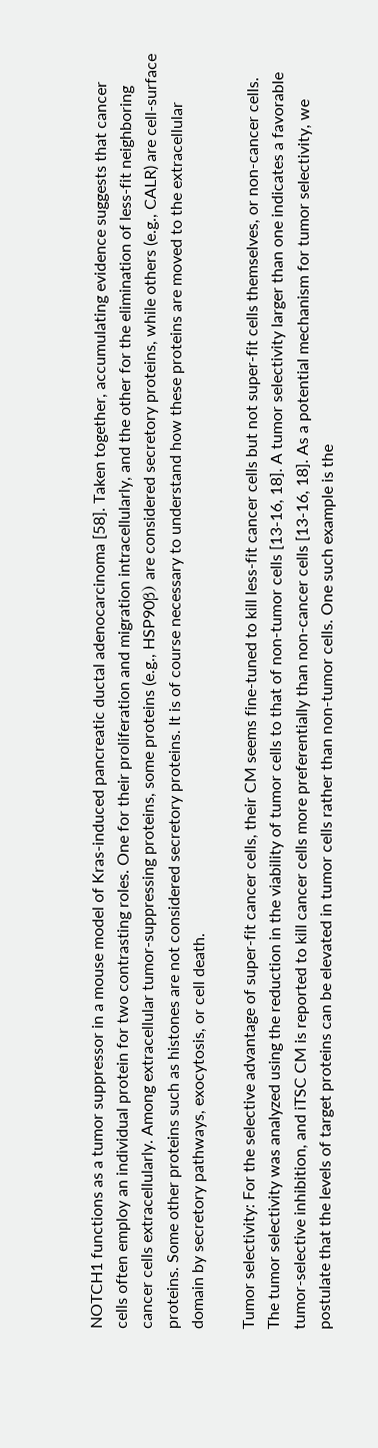NOTCH1 functions as a tumor suppressor in a mouse model of Kras-induced pancreatic ductal adenocarcinoma [58]. Taken together, accumulating evidence suggests that cancer cells often employ an individual protein for two contrasting roles. One for their proliferation and migration intracellularly, and the other for the elimination of less-fit neighboring cancer cells extracellularly. Among extracellular tumor-suppressing proteins, some proteins (e.g., HSP90β) are considered secretory proteins, while others (e.g., CALR) are cell-surface proteins. Some other proteins such as histones are not considered secretory proteins. It is of course necessary to understand how these proteins are moved to the extracellular domain by secretory pathways, exocytosis, or cell death.

Tumor selectivity: For the selective advantage of super-fit cancer cells, their CM seems fine-tuned to kill less-fit cancer cells but not super-fit cells themselves, or non-cancer cells. The tumor selectivity was analyzed using the reduction in the viability of tumor cells to that of non-tumor cells [13-16, 18]. A tumor selectivity larger than one indicates a favorable tumor-selective inhibition, and iTSC CM is reported to kill cancer cells more preferentially than non-cancer cells [13-16, 18]. As a potential mechanism for tumor selectivity, we postulate that the levels of target proteins can be elevated in tumor cells rather than non-tumor cells. One such example is the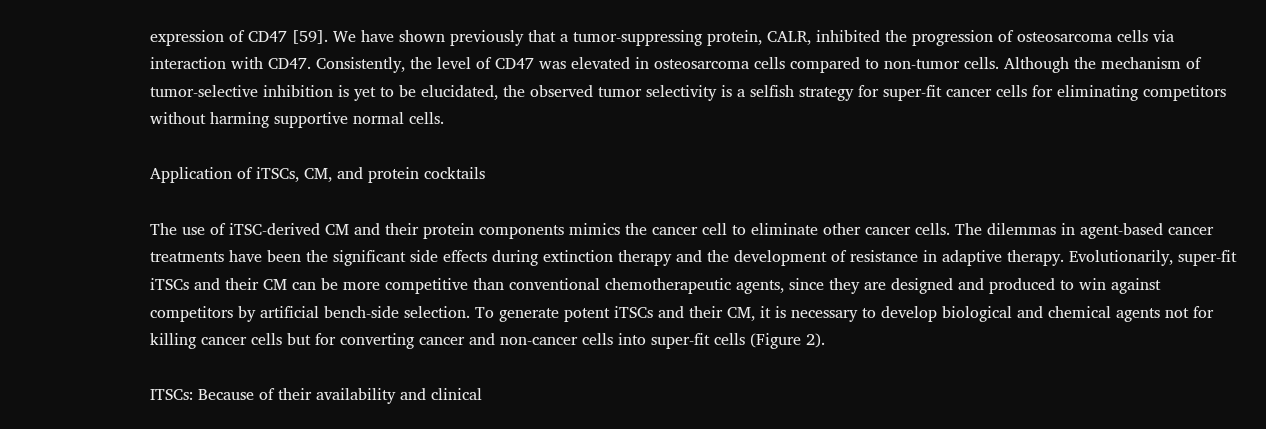expression of CD47 [59]. We have shown previously that a tumor-suppressing protein, CALR, inhibited the progression of osteosarcoma cells via interaction with CD47. Consistently, the level of CD47 was elevated in osteosarcoma cells compared to non-tumor cells. Although the mechanism of tumor-selective inhibition is yet to be elucidated, the observed tumor selectivity is a selfish strategy for super-fit cancer cells for eliminating competitors without harming supportive normal cells.

Application of iTSCs, CM, and protein cocktails

The use of iTSC-derived CM and their protein components mimics the cancer cell to eliminate other cancer cells. The dilemmas in agent-based cancer treatments have been the significant side effects during extinction therapy and the development of resistance in adaptive therapy. Evolutionarily, super-fit iTSCs and their CM can be more competitive than conventional chemotherapeutic agents, since they are designed and produced to win against competitors by artificial bench-side selection. To generate potent iTSCs and their CM, it is necessary to develop biological and chemical agents not for killing cancer cells but for converting cancer and non-cancer cells into super-fit cells (Figure 2).

ITSCs: Because of their availability and clinical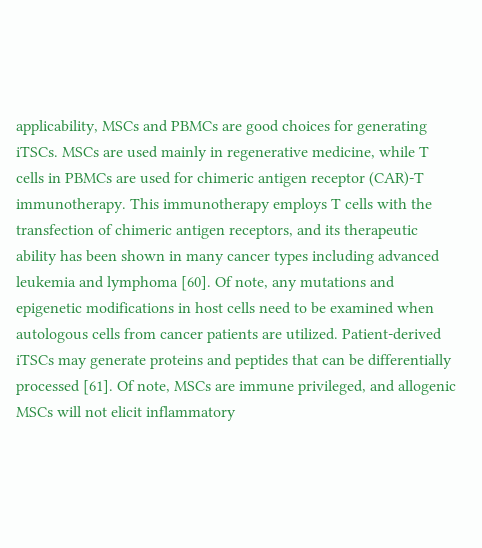applicability, MSCs and PBMCs are good choices for generating iTSCs. MSCs are used mainly in regenerative medicine, while T cells in PBMCs are used for chimeric antigen receptor (CAR)-T immunotherapy. This immunotherapy employs T cells with the transfection of chimeric antigen receptors, and its therapeutic ability has been shown in many cancer types including advanced leukemia and lymphoma [60]. Of note, any mutations and epigenetic modifications in host cells need to be examined when autologous cells from cancer patients are utilized. Patient-derived iTSCs may generate proteins and peptides that can be differentially processed [61]. Of note, MSCs are immune privileged, and allogenic MSCs will not elicit inflammatory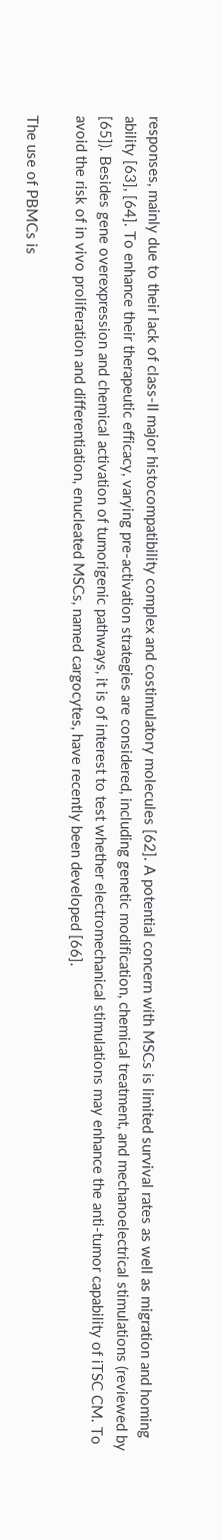responses, mainly due to their lack of class-II major histocompatibility complex and costimulatory molecules [62]. A potential concern with MSCs is limited survival rates as well as migration and homing ability [63], [64]. To enhance their therapeutic efficacy, varying pre-activation strategies are considered, including genetic modification, chemical treatment, and mechanoelectrical stimulations (reviewed by [65]). Besides gene overexpression and chemical activation of tumorigenic pathways, it is of interest to test whether electromechanical stimulations may enhance the anti-tumor capability of iTSC CM. To avoid the risk of in vivo proliferation and differentiation, enucleated MSCs, named cargocytes, have recently been developed [66].

The use of PBMCs is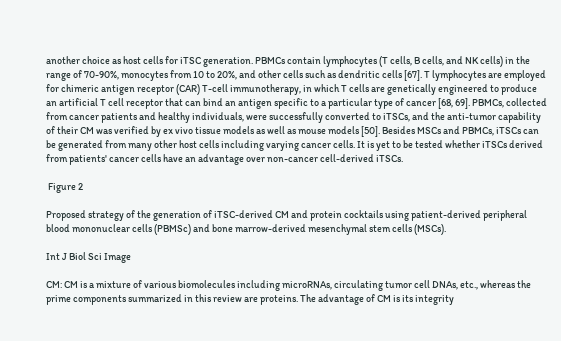another choice as host cells for iTSC generation. PBMCs contain lymphocytes (T cells, B cells, and NK cells) in the range of 70-90%, monocytes from 10 to 20%, and other cells such as dendritic cells [67]. T lymphocytes are employed for chimeric antigen receptor (CAR) T-cell immunotherapy, in which T cells are genetically engineered to produce an artificial T cell receptor that can bind an antigen specific to a particular type of cancer [68, 69]. PBMCs, collected from cancer patients and healthy individuals, were successfully converted to iTSCs, and the anti-tumor capability of their CM was verified by ex vivo tissue models as well as mouse models [50]. Besides MSCs and PBMCs, iTSCs can be generated from many other host cells including varying cancer cells. It is yet to be tested whether iTSCs derived from patients' cancer cells have an advantage over non-cancer cell-derived iTSCs.

 Figure 2

Proposed strategy of the generation of iTSC-derived CM and protein cocktails using patient-derived peripheral blood mononuclear cells (PBMSc) and bone marrow-derived mesenchymal stem cells (MSCs).

Int J Biol Sci Image

CM: CM is a mixture of various biomolecules including microRNAs, circulating tumor cell DNAs, etc., whereas the prime components summarized in this review are proteins. The advantage of CM is its integrity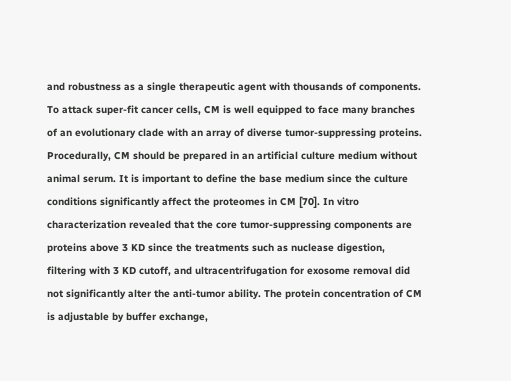and robustness as a single therapeutic agent with thousands of components. To attack super-fit cancer cells, CM is well equipped to face many branches of an evolutionary clade with an array of diverse tumor-suppressing proteins. Procedurally, CM should be prepared in an artificial culture medium without animal serum. It is important to define the base medium since the culture conditions significantly affect the proteomes in CM [70]. In vitro characterization revealed that the core tumor-suppressing components are proteins above 3 KD since the treatments such as nuclease digestion, filtering with 3 KD cutoff, and ultracentrifugation for exosome removal did not significantly alter the anti-tumor ability. The protein concentration of CM is adjustable by buffer exchange,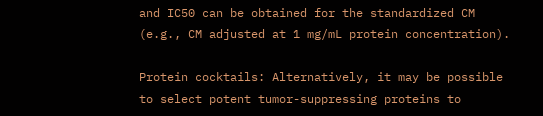and IC50 can be obtained for the standardized CM (e.g., CM adjusted at 1 mg/mL protein concentration).

Protein cocktails: Alternatively, it may be possible to select potent tumor-suppressing proteins to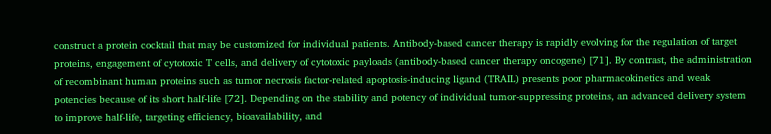construct a protein cocktail that may be customized for individual patients. Antibody-based cancer therapy is rapidly evolving for the regulation of target proteins, engagement of cytotoxic T cells, and delivery of cytotoxic payloads (antibody-based cancer therapy oncogene) [71]. By contrast, the administration of recombinant human proteins such as tumor necrosis factor-related apoptosis-inducing ligand (TRAIL) presents poor pharmacokinetics and weak potencies because of its short half-life [72]. Depending on the stability and potency of individual tumor-suppressing proteins, an advanced delivery system to improve half-life, targeting efficiency, bioavailability, and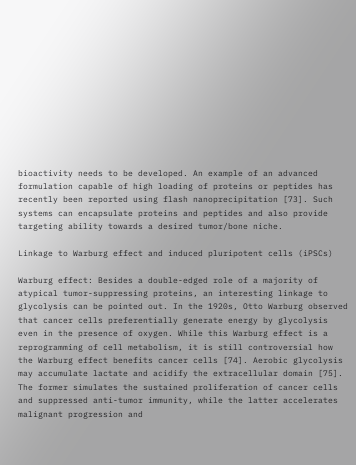bioactivity needs to be developed. An example of an advanced formulation capable of high loading of proteins or peptides has recently been reported using flash nanoprecipitation [73]. Such systems can encapsulate proteins and peptides and also provide targeting ability towards a desired tumor/bone niche.

Linkage to Warburg effect and induced pluripotent cells (iPSCs)

Warburg effect: Besides a double-edged role of a majority of atypical tumor-suppressing proteins, an interesting linkage to glycolysis can be pointed out. In the 1920s, Otto Warburg observed that cancer cells preferentially generate energy by glycolysis even in the presence of oxygen. While this Warburg effect is a reprogramming of cell metabolism, it is still controversial how the Warburg effect benefits cancer cells [74]. Aerobic glycolysis may accumulate lactate and acidify the extracellular domain [75]. The former simulates the sustained proliferation of cancer cells and suppressed anti-tumor immunity, while the latter accelerates malignant progression and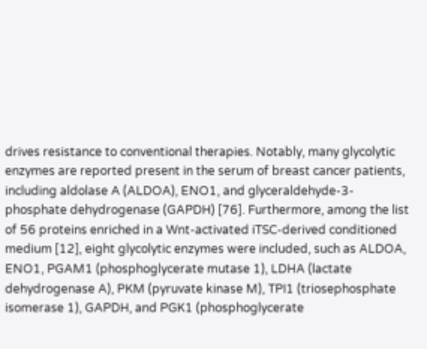drives resistance to conventional therapies. Notably, many glycolytic enzymes are reported present in the serum of breast cancer patients, including aldolase A (ALDOA), ENO1, and glyceraldehyde-3-phosphate dehydrogenase (GAPDH) [76]. Furthermore, among the list of 56 proteins enriched in a Wnt-activated iTSC-derived conditioned medium [12], eight glycolytic enzymes were included, such as ALDOA, ENO1, PGAM1 (phosphoglycerate mutase 1), LDHA (lactate dehydrogenase A), PKM (pyruvate kinase M), TPI1 (triosephosphate isomerase 1), GAPDH, and PGK1 (phosphoglycerate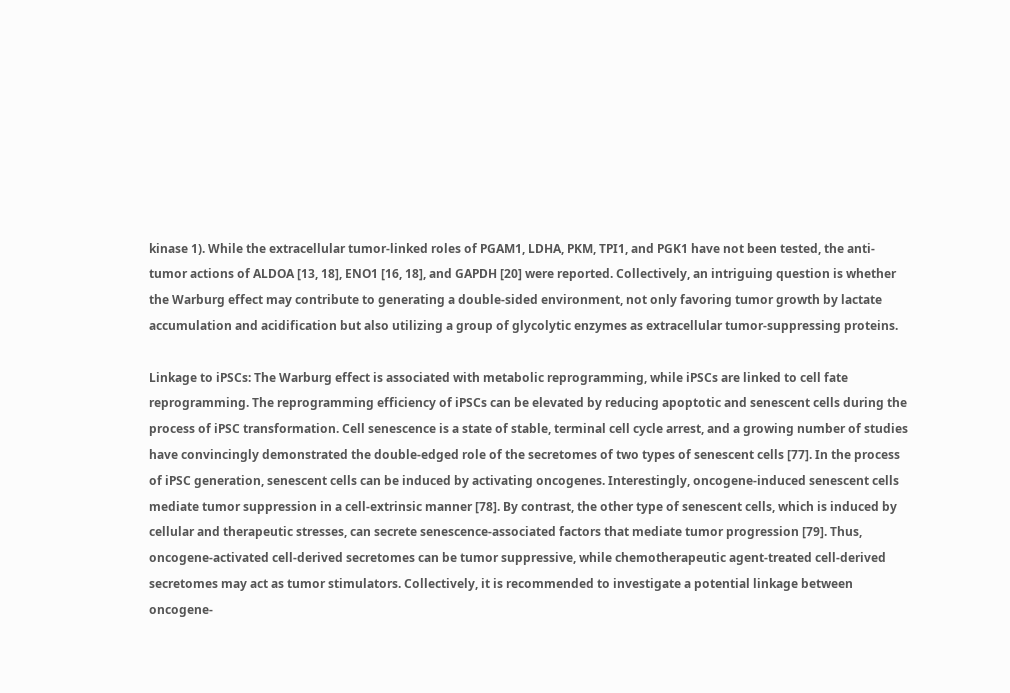kinase 1). While the extracellular tumor-linked roles of PGAM1, LDHA, PKM, TPI1, and PGK1 have not been tested, the anti-tumor actions of ALDOA [13, 18], ENO1 [16, 18], and GAPDH [20] were reported. Collectively, an intriguing question is whether the Warburg effect may contribute to generating a double-sided environment, not only favoring tumor growth by lactate accumulation and acidification but also utilizing a group of glycolytic enzymes as extracellular tumor-suppressing proteins.

Linkage to iPSCs: The Warburg effect is associated with metabolic reprogramming, while iPSCs are linked to cell fate reprogramming. The reprogramming efficiency of iPSCs can be elevated by reducing apoptotic and senescent cells during the process of iPSC transformation. Cell senescence is a state of stable, terminal cell cycle arrest, and a growing number of studies have convincingly demonstrated the double-edged role of the secretomes of two types of senescent cells [77]. In the process of iPSC generation, senescent cells can be induced by activating oncogenes. Interestingly, oncogene-induced senescent cells mediate tumor suppression in a cell-extrinsic manner [78]. By contrast, the other type of senescent cells, which is induced by cellular and therapeutic stresses, can secrete senescence-associated factors that mediate tumor progression [79]. Thus, oncogene-activated cell-derived secretomes can be tumor suppressive, while chemotherapeutic agent-treated cell-derived secretomes may act as tumor stimulators. Collectively, it is recommended to investigate a potential linkage between oncogene-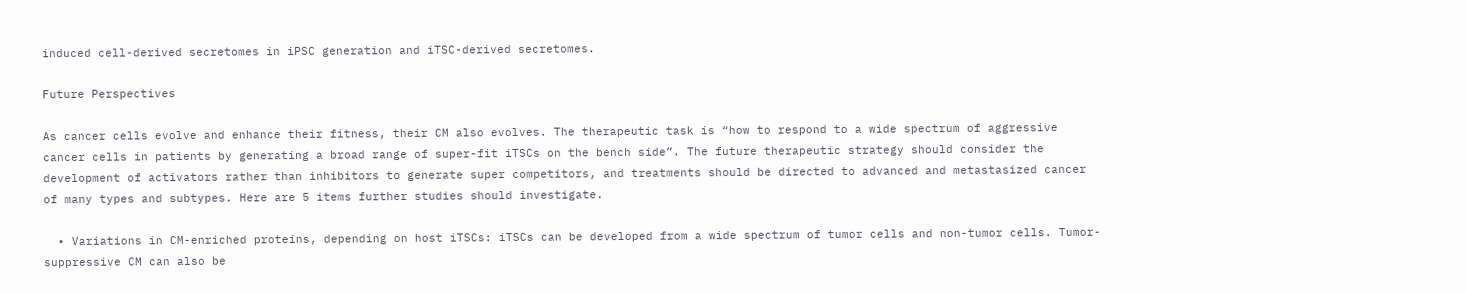induced cell-derived secretomes in iPSC generation and iTSC-derived secretomes.

Future Perspectives

As cancer cells evolve and enhance their fitness, their CM also evolves. The therapeutic task is “how to respond to a wide spectrum of aggressive cancer cells in patients by generating a broad range of super-fit iTSCs on the bench side”. The future therapeutic strategy should consider the development of activators rather than inhibitors to generate super competitors, and treatments should be directed to advanced and metastasized cancer of many types and subtypes. Here are 5 items further studies should investigate.

  • Variations in CM-enriched proteins, depending on host iTSCs: iTSCs can be developed from a wide spectrum of tumor cells and non-tumor cells. Tumor-suppressive CM can also be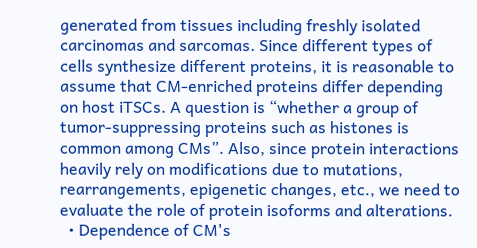generated from tissues including freshly isolated carcinomas and sarcomas. Since different types of cells synthesize different proteins, it is reasonable to assume that CM-enriched proteins differ depending on host iTSCs. A question is “whether a group of tumor-suppressing proteins such as histones is common among CMs”. Also, since protein interactions heavily rely on modifications due to mutations, rearrangements, epigenetic changes, etc., we need to evaluate the role of protein isoforms and alterations.
  • Dependence of CM's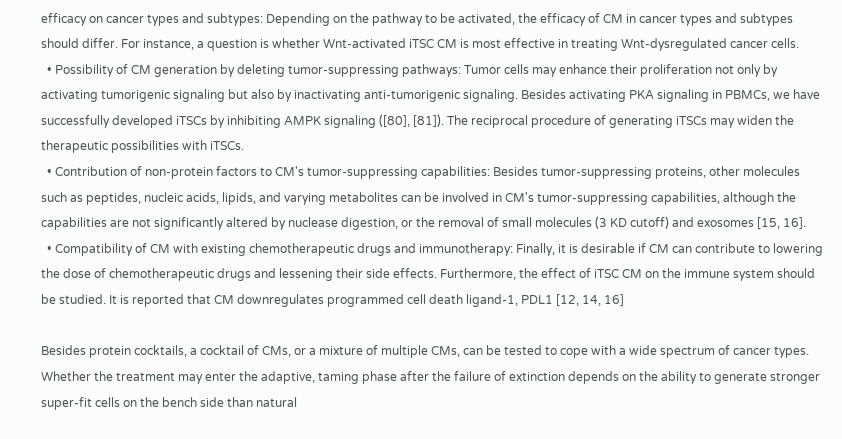efficacy on cancer types and subtypes: Depending on the pathway to be activated, the efficacy of CM in cancer types and subtypes should differ. For instance, a question is whether Wnt-activated iTSC CM is most effective in treating Wnt-dysregulated cancer cells.
  • Possibility of CM generation by deleting tumor-suppressing pathways: Tumor cells may enhance their proliferation not only by activating tumorigenic signaling but also by inactivating anti-tumorigenic signaling. Besides activating PKA signaling in PBMCs, we have successfully developed iTSCs by inhibiting AMPK signaling ([80], [81]). The reciprocal procedure of generating iTSCs may widen the therapeutic possibilities with iTSCs.
  • Contribution of non-protein factors to CM's tumor-suppressing capabilities: Besides tumor-suppressing proteins, other molecules such as peptides, nucleic acids, lipids, and varying metabolites can be involved in CM's tumor-suppressing capabilities, although the capabilities are not significantly altered by nuclease digestion, or the removal of small molecules (3 KD cutoff) and exosomes [15, 16].
  • Compatibility of CM with existing chemotherapeutic drugs and immunotherapy: Finally, it is desirable if CM can contribute to lowering the dose of chemotherapeutic drugs and lessening their side effects. Furthermore, the effect of iTSC CM on the immune system should be studied. It is reported that CM downregulates programmed cell death ligand-1, PDL1 [12, 14, 16]

Besides protein cocktails, a cocktail of CMs, or a mixture of multiple CMs, can be tested to cope with a wide spectrum of cancer types. Whether the treatment may enter the adaptive, taming phase after the failure of extinction depends on the ability to generate stronger super-fit cells on the bench side than natural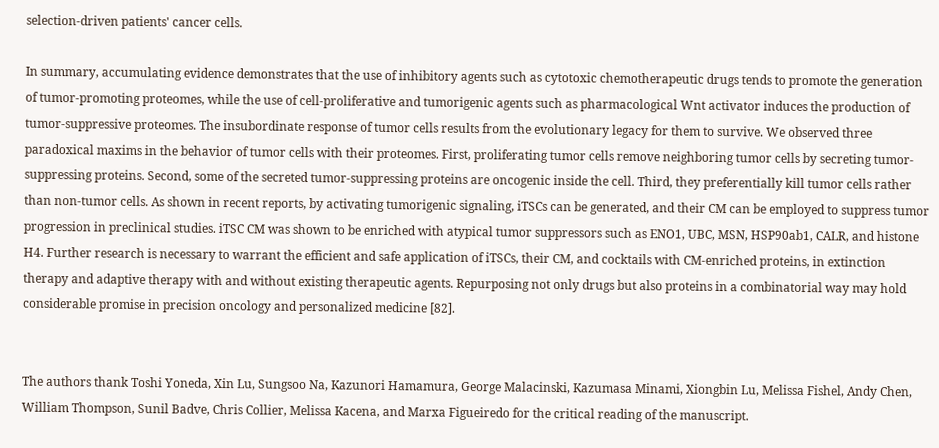selection-driven patients' cancer cells.

In summary, accumulating evidence demonstrates that the use of inhibitory agents such as cytotoxic chemotherapeutic drugs tends to promote the generation of tumor-promoting proteomes, while the use of cell-proliferative and tumorigenic agents such as pharmacological Wnt activator induces the production of tumor-suppressive proteomes. The insubordinate response of tumor cells results from the evolutionary legacy for them to survive. We observed three paradoxical maxims in the behavior of tumor cells with their proteomes. First, proliferating tumor cells remove neighboring tumor cells by secreting tumor-suppressing proteins. Second, some of the secreted tumor-suppressing proteins are oncogenic inside the cell. Third, they preferentially kill tumor cells rather than non-tumor cells. As shown in recent reports, by activating tumorigenic signaling, iTSCs can be generated, and their CM can be employed to suppress tumor progression in preclinical studies. iTSC CM was shown to be enriched with atypical tumor suppressors such as ENO1, UBC, MSN, HSP90ab1, CALR, and histone H4. Further research is necessary to warrant the efficient and safe application of iTSCs, their CM, and cocktails with CM-enriched proteins, in extinction therapy and adaptive therapy with and without existing therapeutic agents. Repurposing not only drugs but also proteins in a combinatorial way may hold considerable promise in precision oncology and personalized medicine [82].


The authors thank Toshi Yoneda, Xin Lu, Sungsoo Na, Kazunori Hamamura, George Malacinski, Kazumasa Minami, Xiongbin Lu, Melissa Fishel, Andy Chen, William Thompson, Sunil Badve, Chris Collier, Melissa Kacena, and Marxa Figueiredo for the critical reading of the manuscript.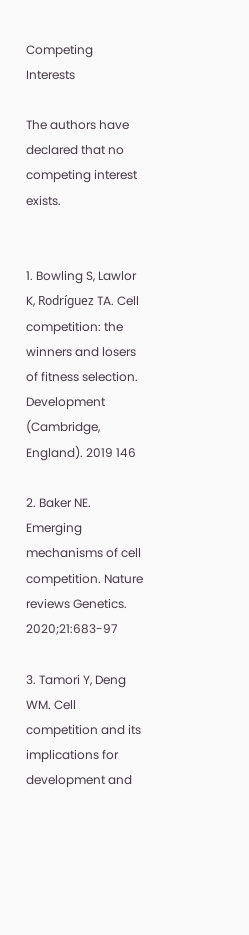Competing Interests

The authors have declared that no competing interest exists.


1. Bowling S, Lawlor K, Rodríguez TA. Cell competition: the winners and losers of fitness selection. Development (Cambridge, England). 2019 146

2. Baker NE. Emerging mechanisms of cell competition. Nature reviews Genetics. 2020;21:683-97

3. Tamori Y, Deng WM. Cell competition and its implications for development and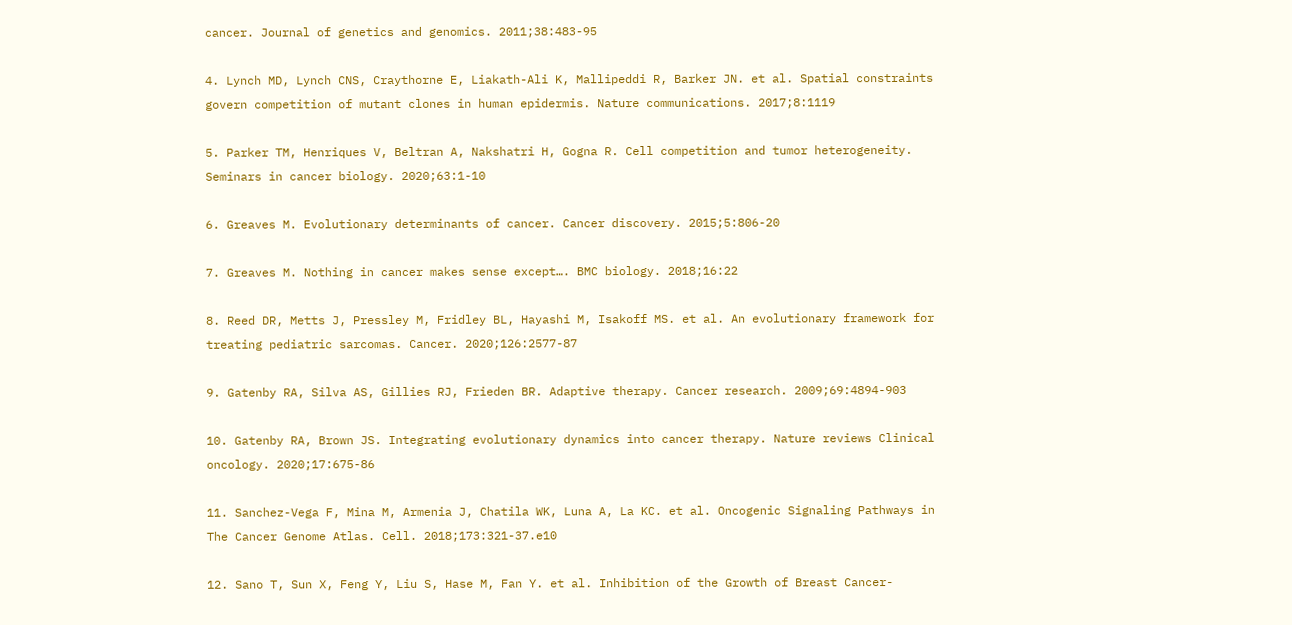cancer. Journal of genetics and genomics. 2011;38:483-95

4. Lynch MD, Lynch CNS, Craythorne E, Liakath-Ali K, Mallipeddi R, Barker JN. et al. Spatial constraints govern competition of mutant clones in human epidermis. Nature communications. 2017;8:1119

5. Parker TM, Henriques V, Beltran A, Nakshatri H, Gogna R. Cell competition and tumor heterogeneity. Seminars in cancer biology. 2020;63:1-10

6. Greaves M. Evolutionary determinants of cancer. Cancer discovery. 2015;5:806-20

7. Greaves M. Nothing in cancer makes sense except…. BMC biology. 2018;16:22

8. Reed DR, Metts J, Pressley M, Fridley BL, Hayashi M, Isakoff MS. et al. An evolutionary framework for treating pediatric sarcomas. Cancer. 2020;126:2577-87

9. Gatenby RA, Silva AS, Gillies RJ, Frieden BR. Adaptive therapy. Cancer research. 2009;69:4894-903

10. Gatenby RA, Brown JS. Integrating evolutionary dynamics into cancer therapy. Nature reviews Clinical oncology. 2020;17:675-86

11. Sanchez-Vega F, Mina M, Armenia J, Chatila WK, Luna A, La KC. et al. Oncogenic Signaling Pathways in The Cancer Genome Atlas. Cell. 2018;173:321-37.e10

12. Sano T, Sun X, Feng Y, Liu S, Hase M, Fan Y. et al. Inhibition of the Growth of Breast Cancer-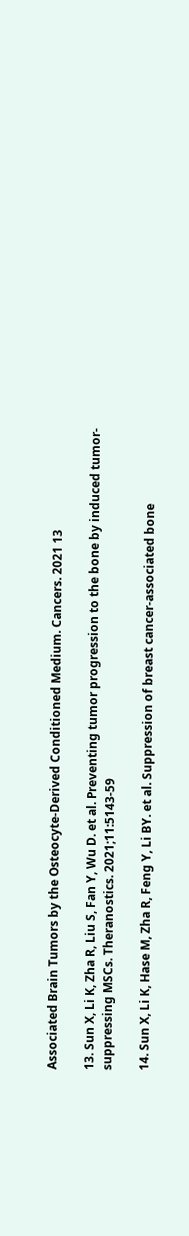Associated Brain Tumors by the Osteocyte-Derived Conditioned Medium. Cancers. 2021 13

13. Sun X, Li K, Zha R, Liu S, Fan Y, Wu D. et al. Preventing tumor progression to the bone by induced tumor-suppressing MSCs. Theranostics. 2021;11:5143-59

14. Sun X, Li K, Hase M, Zha R, Feng Y, Li BY. et al. Suppression of breast cancer-associated bone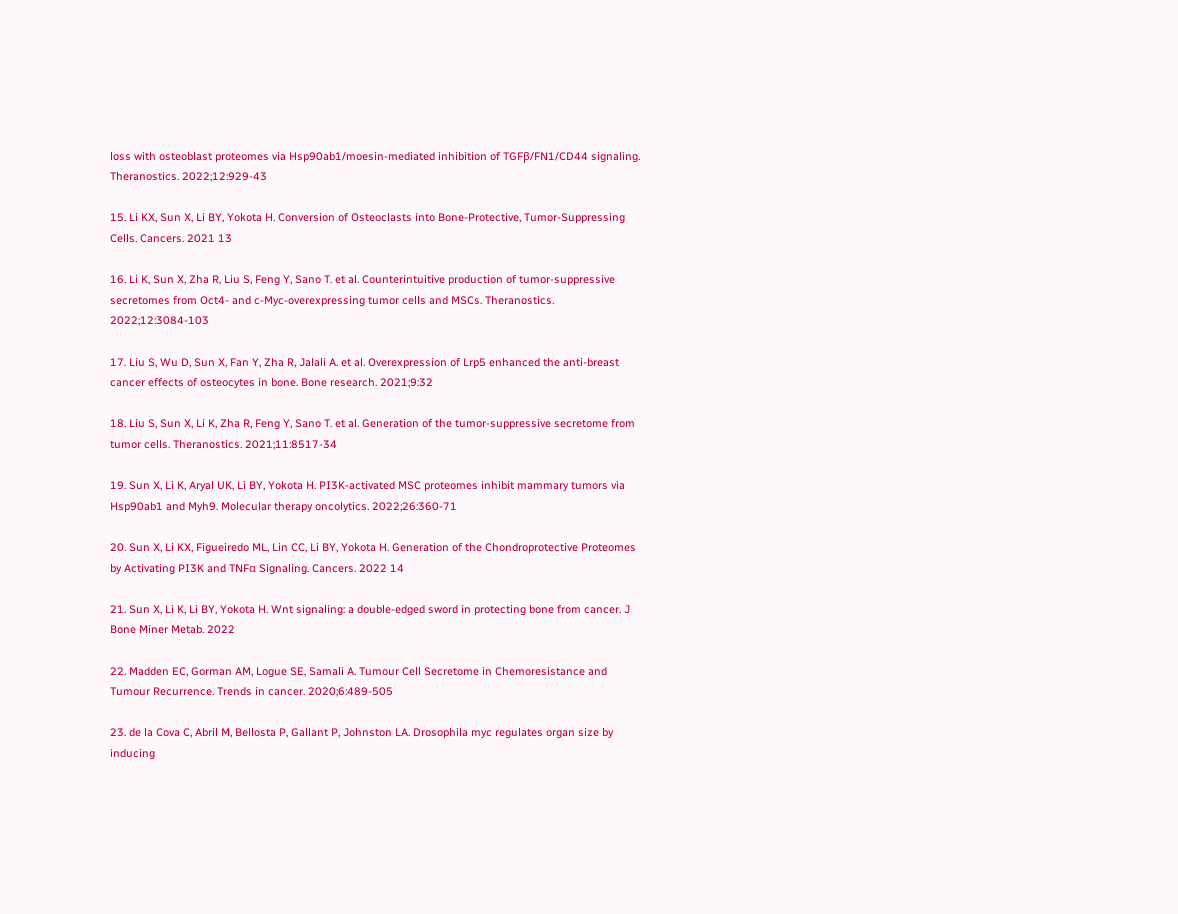loss with osteoblast proteomes via Hsp90ab1/moesin-mediated inhibition of TGFβ/FN1/CD44 signaling. Theranostics. 2022;12:929-43

15. Li KX, Sun X, Li BY, Yokota H. Conversion of Osteoclasts into Bone-Protective, Tumor-Suppressing Cells. Cancers. 2021 13

16. Li K, Sun X, Zha R, Liu S, Feng Y, Sano T. et al. Counterintuitive production of tumor-suppressive secretomes from Oct4- and c-Myc-overexpressing tumor cells and MSCs. Theranostics. 2022;12:3084-103

17. Liu S, Wu D, Sun X, Fan Y, Zha R, Jalali A. et al. Overexpression of Lrp5 enhanced the anti-breast cancer effects of osteocytes in bone. Bone research. 2021;9:32

18. Liu S, Sun X, Li K, Zha R, Feng Y, Sano T. et al. Generation of the tumor-suppressive secretome from tumor cells. Theranostics. 2021;11:8517-34

19. Sun X, Li K, Aryal UK, Li BY, Yokota H. PI3K-activated MSC proteomes inhibit mammary tumors via Hsp90ab1 and Myh9. Molecular therapy oncolytics. 2022;26:360-71

20. Sun X, Li KX, Figueiredo ML, Lin CC, Li BY, Yokota H. Generation of the Chondroprotective Proteomes by Activating PI3K and TNFα Signaling. Cancers. 2022 14

21. Sun X, Li K, Li BY, Yokota H. Wnt signaling: a double-edged sword in protecting bone from cancer. J Bone Miner Metab. 2022

22. Madden EC, Gorman AM, Logue SE, Samali A. Tumour Cell Secretome in Chemoresistance and Tumour Recurrence. Trends in cancer. 2020;6:489-505

23. de la Cova C, Abril M, Bellosta P, Gallant P, Johnston LA. Drosophila myc regulates organ size by inducing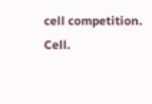cell competition. Cell.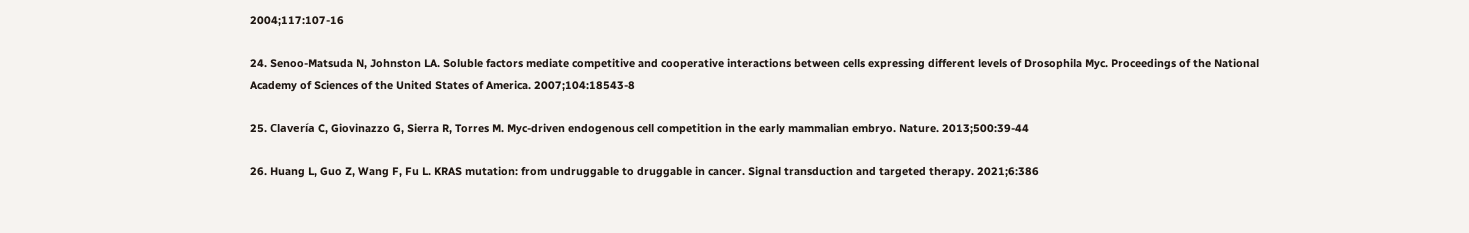2004;117:107-16

24. Senoo-Matsuda N, Johnston LA. Soluble factors mediate competitive and cooperative interactions between cells expressing different levels of Drosophila Myc. Proceedings of the National Academy of Sciences of the United States of America. 2007;104:18543-8

25. Clavería C, Giovinazzo G, Sierra R, Torres M. Myc-driven endogenous cell competition in the early mammalian embryo. Nature. 2013;500:39-44

26. Huang L, Guo Z, Wang F, Fu L. KRAS mutation: from undruggable to druggable in cancer. Signal transduction and targeted therapy. 2021;6:386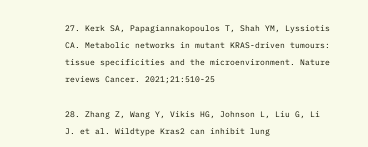27. Kerk SA, Papagiannakopoulos T, Shah YM, Lyssiotis CA. Metabolic networks in mutant KRAS-driven tumours: tissue specificities and the microenvironment. Nature reviews Cancer. 2021;21:510-25

28. Zhang Z, Wang Y, Vikis HG, Johnson L, Liu G, Li J. et al. Wildtype Kras2 can inhibit lung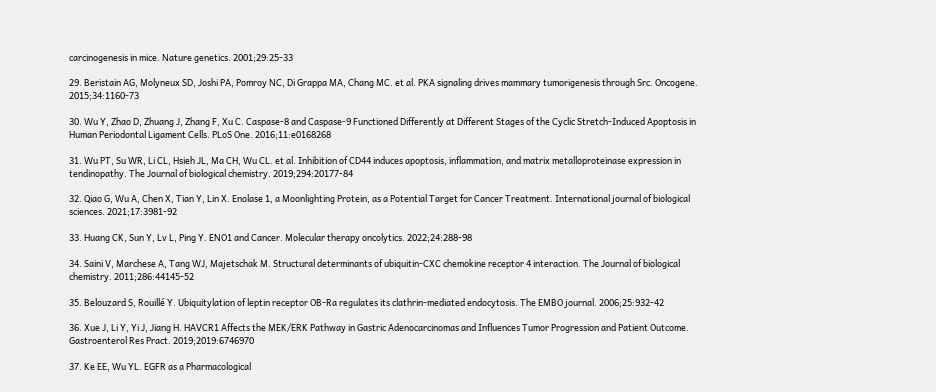carcinogenesis in mice. Nature genetics. 2001;29:25-33

29. Beristain AG, Molyneux SD, Joshi PA, Pomroy NC, Di Grappa MA, Chang MC. et al. PKA signaling drives mammary tumorigenesis through Src. Oncogene. 2015;34:1160-73

30. Wu Y, Zhao D, Zhuang J, Zhang F, Xu C. Caspase-8 and Caspase-9 Functioned Differently at Different Stages of the Cyclic Stretch-Induced Apoptosis in Human Periodontal Ligament Cells. PLoS One. 2016;11:e0168268

31. Wu PT, Su WR, Li CL, Hsieh JL, Ma CH, Wu CL. et al. Inhibition of CD44 induces apoptosis, inflammation, and matrix metalloproteinase expression in tendinopathy. The Journal of biological chemistry. 2019;294:20177-84

32. Qiao G, Wu A, Chen X, Tian Y, Lin X. Enolase 1, a Moonlighting Protein, as a Potential Target for Cancer Treatment. International journal of biological sciences. 2021;17:3981-92

33. Huang CK, Sun Y, Lv L, Ping Y. ENO1 and Cancer. Molecular therapy oncolytics. 2022;24:288-98

34. Saini V, Marchese A, Tang WJ, Majetschak M. Structural determinants of ubiquitin-CXC chemokine receptor 4 interaction. The Journal of biological chemistry. 2011;286:44145-52

35. Belouzard S, Rouillé Y. Ubiquitylation of leptin receptor OB-Ra regulates its clathrin-mediated endocytosis. The EMBO journal. 2006;25:932-42

36. Xue J, Li Y, Yi J, Jiang H. HAVCR1 Affects the MEK/ERK Pathway in Gastric Adenocarcinomas and Influences Tumor Progression and Patient Outcome. Gastroenterol Res Pract. 2019;2019:6746970

37. Ke EE, Wu YL. EGFR as a Pharmacological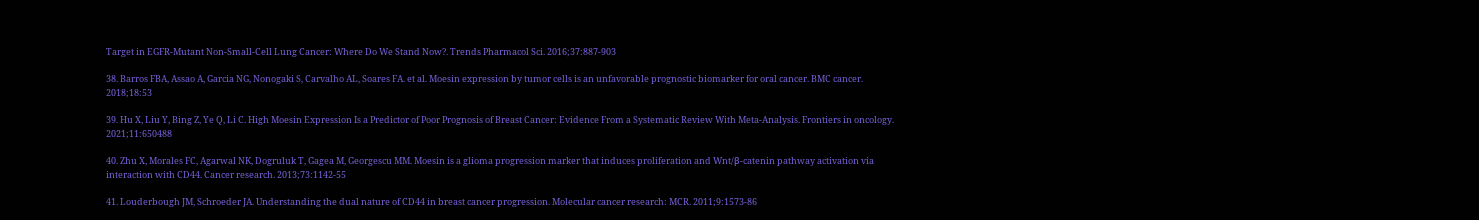Target in EGFR-Mutant Non-Small-Cell Lung Cancer: Where Do We Stand Now?. Trends Pharmacol Sci. 2016;37:887-903

38. Barros FBA, Assao A, Garcia NG, Nonogaki S, Carvalho AL, Soares FA. et al. Moesin expression by tumor cells is an unfavorable prognostic biomarker for oral cancer. BMC cancer. 2018;18:53

39. Hu X, Liu Y, Bing Z, Ye Q, Li C. High Moesin Expression Is a Predictor of Poor Prognosis of Breast Cancer: Evidence From a Systematic Review With Meta-Analysis. Frontiers in oncology. 2021;11:650488

40. Zhu X, Morales FC, Agarwal NK, Dogruluk T, Gagea M, Georgescu MM. Moesin is a glioma progression marker that induces proliferation and Wnt/β-catenin pathway activation via interaction with CD44. Cancer research. 2013;73:1142-55

41. Louderbough JM, Schroeder JA. Understanding the dual nature of CD44 in breast cancer progression. Molecular cancer research: MCR. 2011;9:1573-86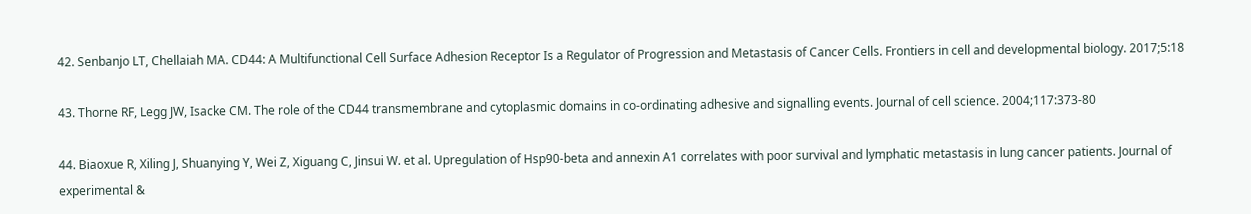42. Senbanjo LT, Chellaiah MA. CD44: A Multifunctional Cell Surface Adhesion Receptor Is a Regulator of Progression and Metastasis of Cancer Cells. Frontiers in cell and developmental biology. 2017;5:18

43. Thorne RF, Legg JW, Isacke CM. The role of the CD44 transmembrane and cytoplasmic domains in co-ordinating adhesive and signalling events. Journal of cell science. 2004;117:373-80

44. Biaoxue R, Xiling J, Shuanying Y, Wei Z, Xiguang C, Jinsui W. et al. Upregulation of Hsp90-beta and annexin A1 correlates with poor survival and lymphatic metastasis in lung cancer patients. Journal of experimental &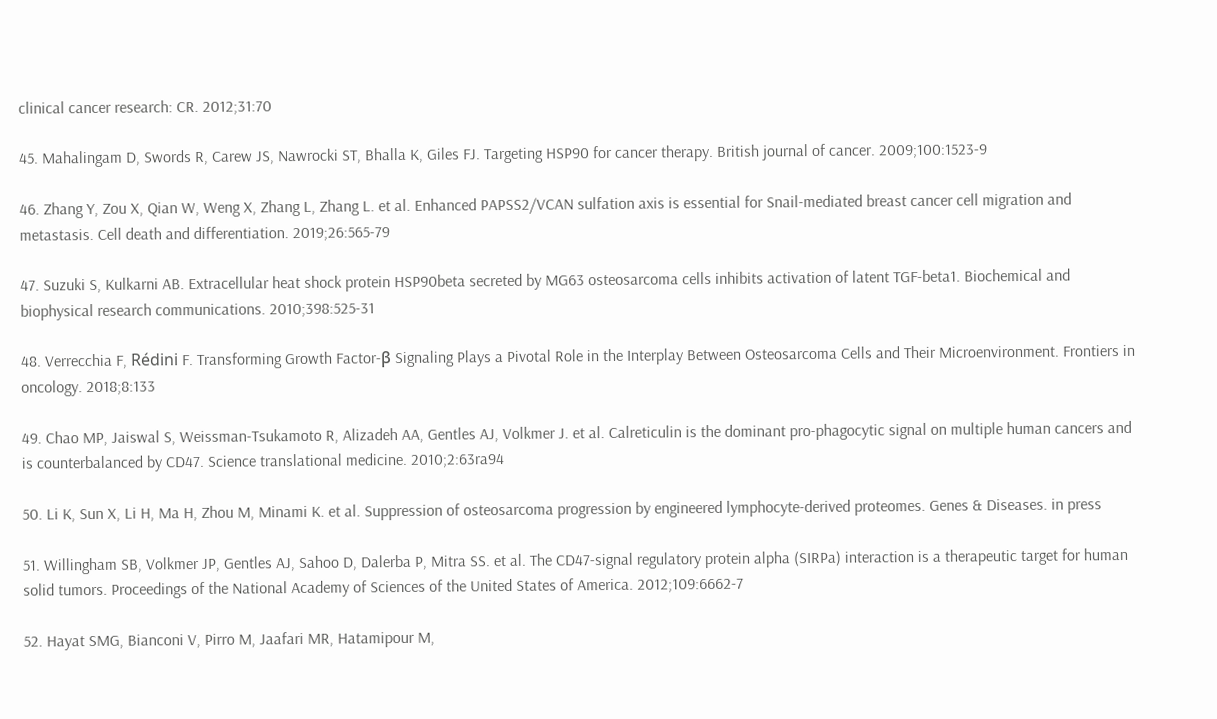clinical cancer research: CR. 2012;31:70

45. Mahalingam D, Swords R, Carew JS, Nawrocki ST, Bhalla K, Giles FJ. Targeting HSP90 for cancer therapy. British journal of cancer. 2009;100:1523-9

46. Zhang Y, Zou X, Qian W, Weng X, Zhang L, Zhang L. et al. Enhanced PAPSS2/VCAN sulfation axis is essential for Snail-mediated breast cancer cell migration and metastasis. Cell death and differentiation. 2019;26:565-79

47. Suzuki S, Kulkarni AB. Extracellular heat shock protein HSP90beta secreted by MG63 osteosarcoma cells inhibits activation of latent TGF-beta1. Biochemical and biophysical research communications. 2010;398:525-31

48. Verrecchia F, Rédini F. Transforming Growth Factor-β Signaling Plays a Pivotal Role in the Interplay Between Osteosarcoma Cells and Their Microenvironment. Frontiers in oncology. 2018;8:133

49. Chao MP, Jaiswal S, Weissman-Tsukamoto R, Alizadeh AA, Gentles AJ, Volkmer J. et al. Calreticulin is the dominant pro-phagocytic signal on multiple human cancers and is counterbalanced by CD47. Science translational medicine. 2010;2:63ra94

50. Li K, Sun X, Li H, Ma H, Zhou M, Minami K. et al. Suppression of osteosarcoma progression by engineered lymphocyte-derived proteomes. Genes & Diseases. in press

51. Willingham SB, Volkmer JP, Gentles AJ, Sahoo D, Dalerba P, Mitra SS. et al. The CD47-signal regulatory protein alpha (SIRPa) interaction is a therapeutic target for human solid tumors. Proceedings of the National Academy of Sciences of the United States of America. 2012;109:6662-7

52. Hayat SMG, Bianconi V, Pirro M, Jaafari MR, Hatamipour M,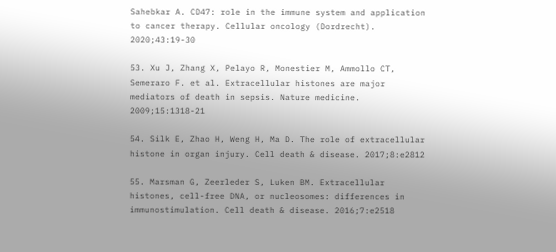Sahebkar A. CD47: role in the immune system and application to cancer therapy. Cellular oncology (Dordrecht). 2020;43:19-30

53. Xu J, Zhang X, Pelayo R, Monestier M, Ammollo CT, Semeraro F. et al. Extracellular histones are major mediators of death in sepsis. Nature medicine. 2009;15:1318-21

54. Silk E, Zhao H, Weng H, Ma D. The role of extracellular histone in organ injury. Cell death & disease. 2017;8:e2812

55. Marsman G, Zeerleder S, Luken BM. Extracellular histones, cell-free DNA, or nucleosomes: differences in immunostimulation. Cell death & disease. 2016;7:e2518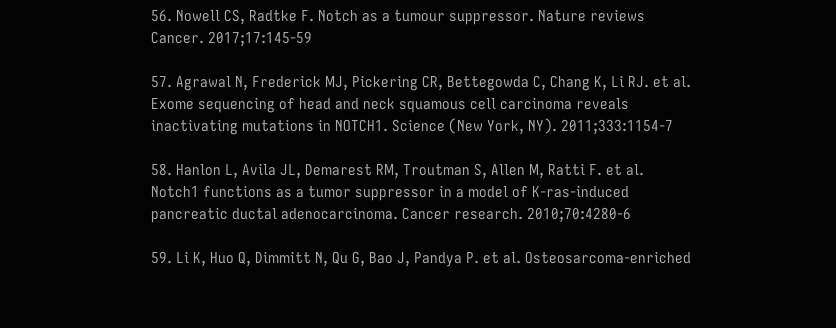56. Nowell CS, Radtke F. Notch as a tumour suppressor. Nature reviews Cancer. 2017;17:145-59

57. Agrawal N, Frederick MJ, Pickering CR, Bettegowda C, Chang K, Li RJ. et al. Exome sequencing of head and neck squamous cell carcinoma reveals inactivating mutations in NOTCH1. Science (New York, NY). 2011;333:1154-7

58. Hanlon L, Avila JL, Demarest RM, Troutman S, Allen M, Ratti F. et al. Notch1 functions as a tumor suppressor in a model of K-ras-induced pancreatic ductal adenocarcinoma. Cancer research. 2010;70:4280-6

59. Li K, Huo Q, Dimmitt N, Qu G, Bao J, Pandya P. et al. Osteosarcoma-enriched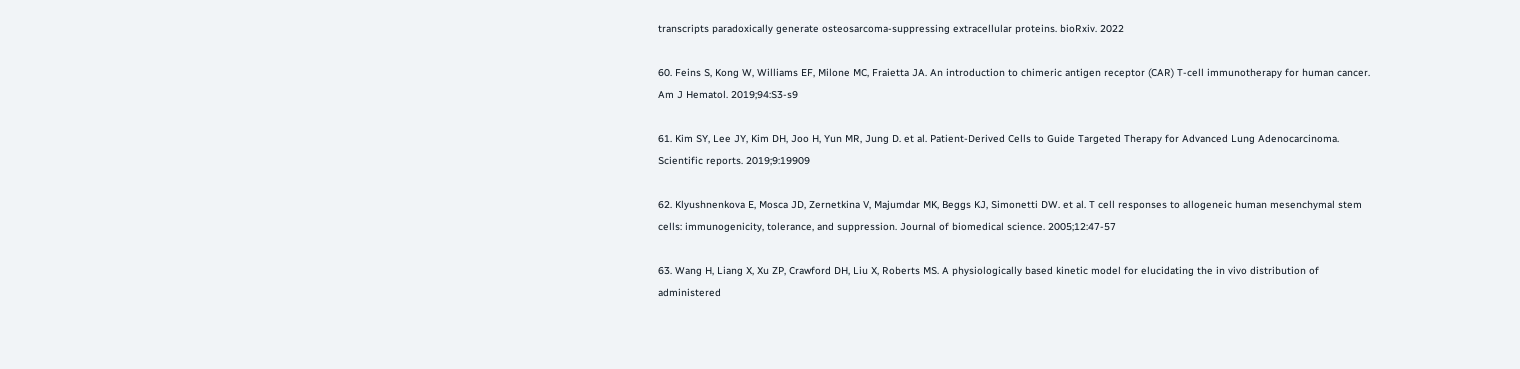transcripts paradoxically generate osteosarcoma-suppressing extracellular proteins. bioRxiv. 2022

60. Feins S, Kong W, Williams EF, Milone MC, Fraietta JA. An introduction to chimeric antigen receptor (CAR) T-cell immunotherapy for human cancer. Am J Hematol. 2019;94:S3-s9

61. Kim SY, Lee JY, Kim DH, Joo H, Yun MR, Jung D. et al. Patient-Derived Cells to Guide Targeted Therapy for Advanced Lung Adenocarcinoma. Scientific reports. 2019;9:19909

62. Klyushnenkova E, Mosca JD, Zernetkina V, Majumdar MK, Beggs KJ, Simonetti DW. et al. T cell responses to allogeneic human mesenchymal stem cells: immunogenicity, tolerance, and suppression. Journal of biomedical science. 2005;12:47-57

63. Wang H, Liang X, Xu ZP, Crawford DH, Liu X, Roberts MS. A physiologically based kinetic model for elucidating the in vivo distribution of administered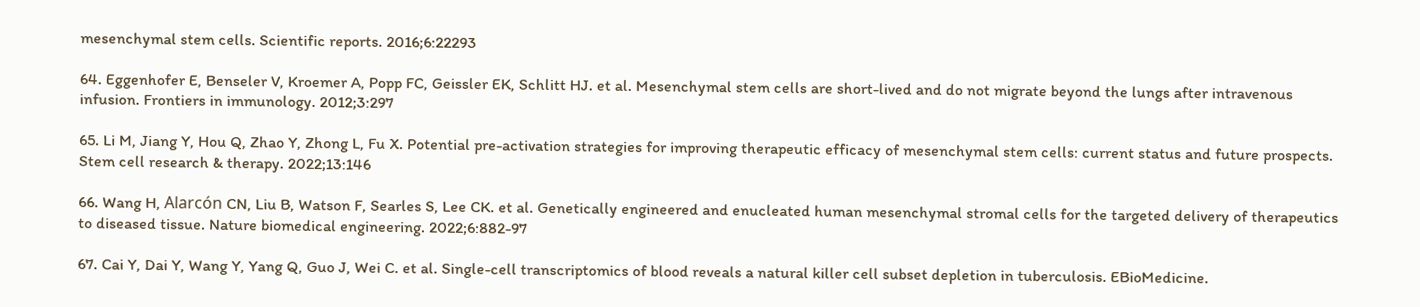mesenchymal stem cells. Scientific reports. 2016;6:22293

64. Eggenhofer E, Benseler V, Kroemer A, Popp FC, Geissler EK, Schlitt HJ. et al. Mesenchymal stem cells are short-lived and do not migrate beyond the lungs after intravenous infusion. Frontiers in immunology. 2012;3:297

65. Li M, Jiang Y, Hou Q, Zhao Y, Zhong L, Fu X. Potential pre-activation strategies for improving therapeutic efficacy of mesenchymal stem cells: current status and future prospects. Stem cell research & therapy. 2022;13:146

66. Wang H, Alarcón CN, Liu B, Watson F, Searles S, Lee CK. et al. Genetically engineered and enucleated human mesenchymal stromal cells for the targeted delivery of therapeutics to diseased tissue. Nature biomedical engineering. 2022;6:882-97

67. Cai Y, Dai Y, Wang Y, Yang Q, Guo J, Wei C. et al. Single-cell transcriptomics of blood reveals a natural killer cell subset depletion in tuberculosis. EBioMedicine.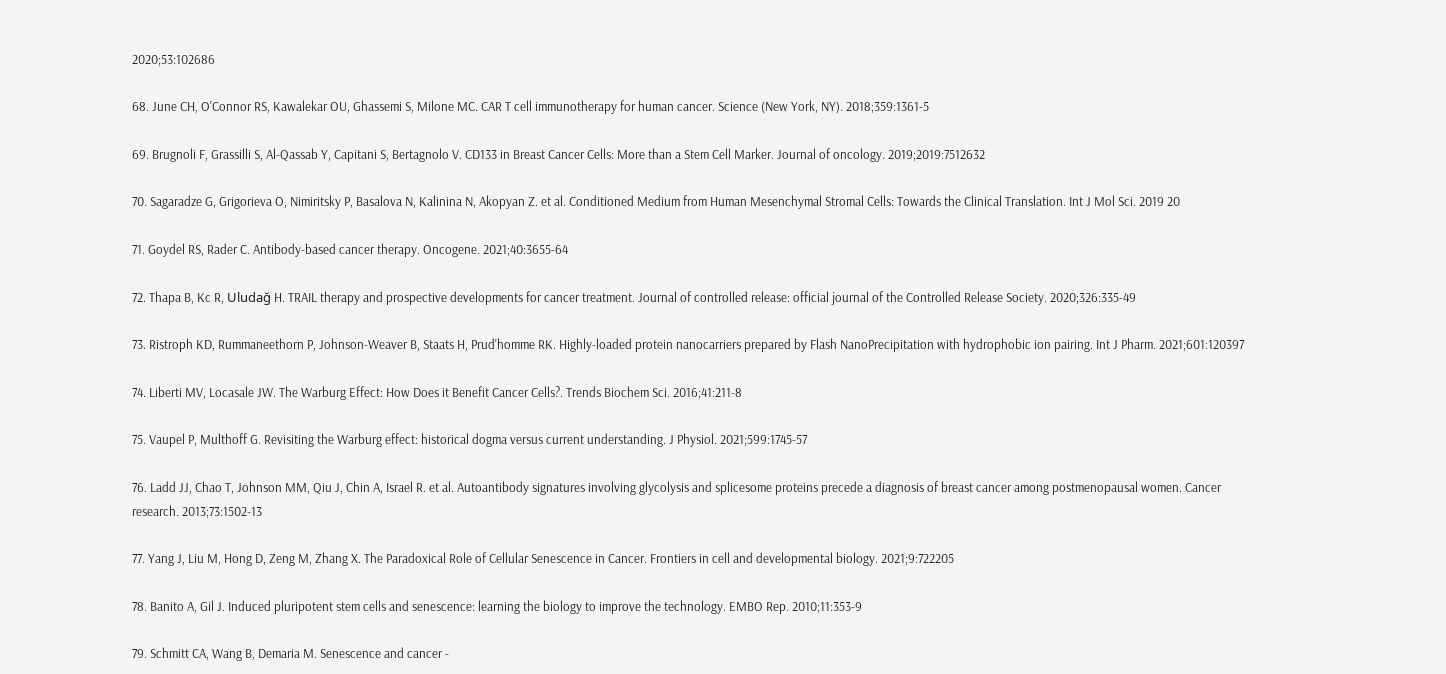2020;53:102686

68. June CH, O'Connor RS, Kawalekar OU, Ghassemi S, Milone MC. CAR T cell immunotherapy for human cancer. Science (New York, NY). 2018;359:1361-5

69. Brugnoli F, Grassilli S, Al-Qassab Y, Capitani S, Bertagnolo V. CD133 in Breast Cancer Cells: More than a Stem Cell Marker. Journal of oncology. 2019;2019:7512632

70. Sagaradze G, Grigorieva O, Nimiritsky P, Basalova N, Kalinina N, Akopyan Z. et al. Conditioned Medium from Human Mesenchymal Stromal Cells: Towards the Clinical Translation. Int J Mol Sci. 2019 20

71. Goydel RS, Rader C. Antibody-based cancer therapy. Oncogene. 2021;40:3655-64

72. Thapa B, Kc R, Uludağ H. TRAIL therapy and prospective developments for cancer treatment. Journal of controlled release: official journal of the Controlled Release Society. 2020;326:335-49

73. Ristroph KD, Rummaneethorn P, Johnson-Weaver B, Staats H, Prud'homme RK. Highly-loaded protein nanocarriers prepared by Flash NanoPrecipitation with hydrophobic ion pairing. Int J Pharm. 2021;601:120397

74. Liberti MV, Locasale JW. The Warburg Effect: How Does it Benefit Cancer Cells?. Trends Biochem Sci. 2016;41:211-8

75. Vaupel P, Multhoff G. Revisiting the Warburg effect: historical dogma versus current understanding. J Physiol. 2021;599:1745-57

76. Ladd JJ, Chao T, Johnson MM, Qiu J, Chin A, Israel R. et al. Autoantibody signatures involving glycolysis and splicesome proteins precede a diagnosis of breast cancer among postmenopausal women. Cancer research. 2013;73:1502-13

77. Yang J, Liu M, Hong D, Zeng M, Zhang X. The Paradoxical Role of Cellular Senescence in Cancer. Frontiers in cell and developmental biology. 2021;9:722205

78. Banito A, Gil J. Induced pluripotent stem cells and senescence: learning the biology to improve the technology. EMBO Rep. 2010;11:353-9

79. Schmitt CA, Wang B, Demaria M. Senescence and cancer -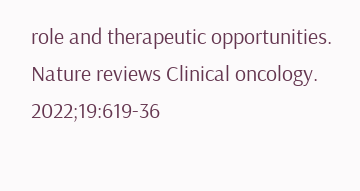role and therapeutic opportunities. Nature reviews Clinical oncology. 2022;19:619-36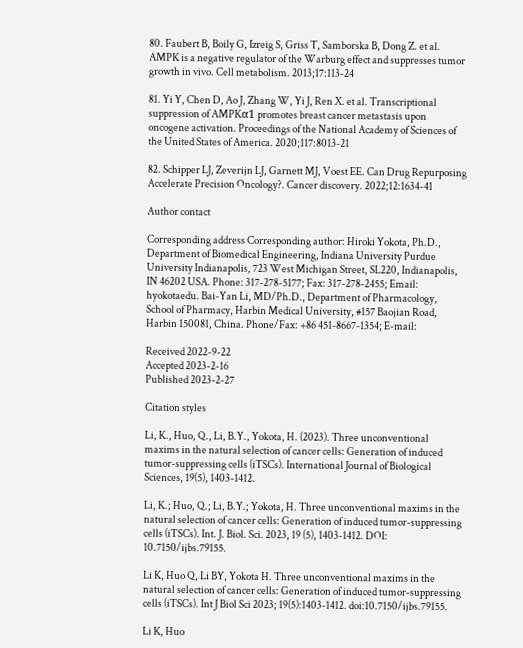80. Faubert B, Boily G, Izreig S, Griss T, Samborska B, Dong Z. et al. AMPK is a negative regulator of the Warburg effect and suppresses tumor growth in vivo. Cell metabolism. 2013;17:113-24

81. Yi Y, Chen D, Ao J, Zhang W, Yi J, Ren X. et al. Transcriptional suppression of AMPKα1 promotes breast cancer metastasis upon oncogene activation. Proceedings of the National Academy of Sciences of the United States of America. 2020;117:8013-21

82. Schipper LJ, Zeverijn LJ, Garnett MJ, Voest EE. Can Drug Repurposing Accelerate Precision Oncology?. Cancer discovery. 2022;12:1634-41

Author contact

Corresponding address Corresponding author: Hiroki Yokota, Ph.D., Department of Biomedical Engineering, Indiana University Purdue University Indianapolis, 723 West Michigan Street, SL220, Indianapolis, IN 46202 USA. Phone: 317-278-5177; Fax: 317-278-2455; Email: hyokotaedu. Bai-Yan Li, MD/Ph.D., Department of Pharmacology, School of Pharmacy, Harbin Medical University, #157 Baojian Road, Harbin 150081, China. Phone/Fax: +86 451-8667-1354; E-mail:

Received 2022-9-22
Accepted 2023-2-16
Published 2023-2-27

Citation styles

Li, K., Huo, Q., Li, B.Y., Yokota, H. (2023). Three unconventional maxims in the natural selection of cancer cells: Generation of induced tumor-suppressing cells (iTSCs). International Journal of Biological Sciences, 19(5), 1403-1412.

Li, K.; Huo, Q.; Li, B.Y.; Yokota, H. Three unconventional maxims in the natural selection of cancer cells: Generation of induced tumor-suppressing cells (iTSCs). Int. J. Biol. Sci. 2023, 19 (5), 1403-1412. DOI: 10.7150/ijbs.79155.

Li K, Huo Q, Li BY, Yokota H. Three unconventional maxims in the natural selection of cancer cells: Generation of induced tumor-suppressing cells (iTSCs). Int J Biol Sci 2023; 19(5):1403-1412. doi:10.7150/ijbs.79155.

Li K, Huo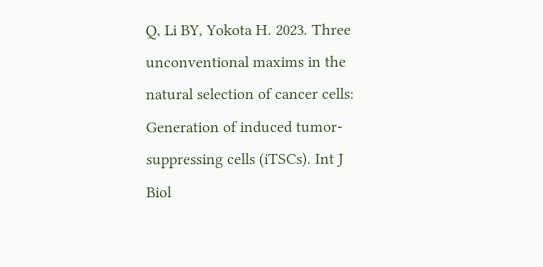Q, Li BY, Yokota H. 2023. Three unconventional maxims in the natural selection of cancer cells: Generation of induced tumor-suppressing cells (iTSCs). Int J Biol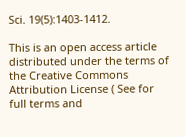Sci. 19(5):1403-1412.

This is an open access article distributed under the terms of the Creative Commons Attribution License ( See for full terms and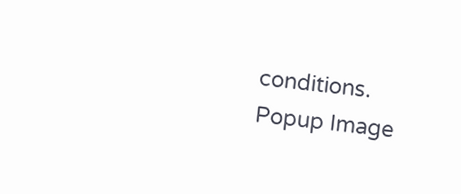conditions.
Popup Image